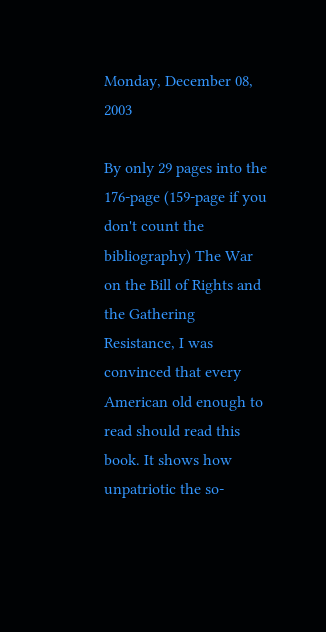Monday, December 08, 2003

By only 29 pages into the 176-page (159-page if you don't count the bibliography) The War on the Bill of Rights and the Gathering Resistance, I was convinced that every American old enough to read should read this book. It shows how unpatriotic the so-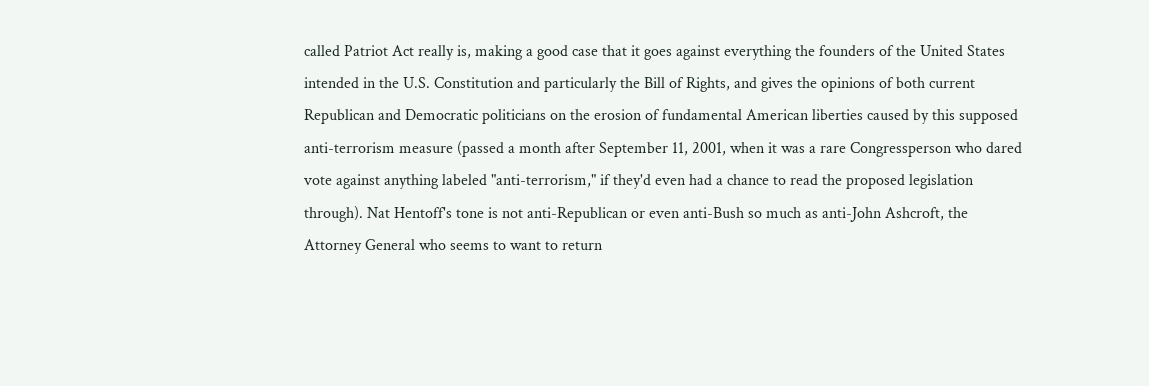called Patriot Act really is, making a good case that it goes against everything the founders of the United States intended in the U.S. Constitution and particularly the Bill of Rights, and gives the opinions of both current Republican and Democratic politicians on the erosion of fundamental American liberties caused by this supposed anti-terrorism measure (passed a month after September 11, 2001, when it was a rare Congressperson who dared vote against anything labeled "anti-terrorism," if they'd even had a chance to read the proposed legislation through). Nat Hentoff's tone is not anti-Republican or even anti-Bush so much as anti-John Ashcroft, the Attorney General who seems to want to return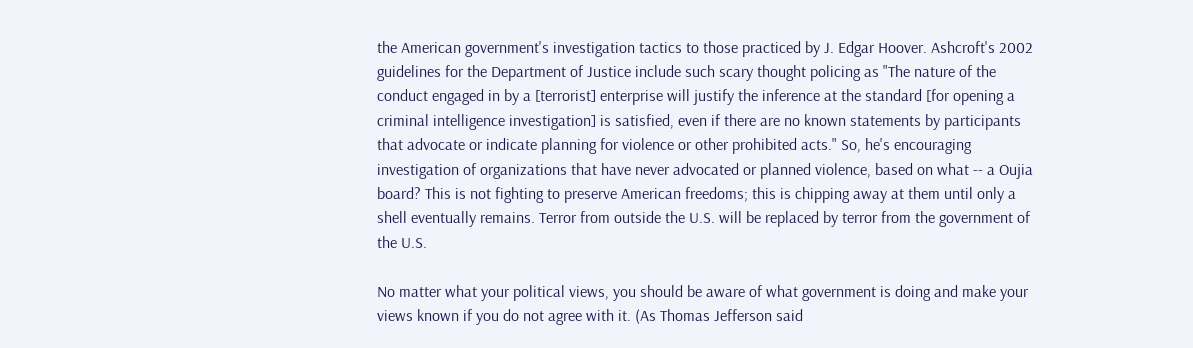the American government's investigation tactics to those practiced by J. Edgar Hoover. Ashcroft's 2002 guidelines for the Department of Justice include such scary thought policing as "The nature of the conduct engaged in by a [terrorist] enterprise will justify the inference at the standard [for opening a criminal intelligence investigation] is satisfied, even if there are no known statements by participants that advocate or indicate planning for violence or other prohibited acts." So, he's encouraging investigation of organizations that have never advocated or planned violence, based on what -- a Oujia board? This is not fighting to preserve American freedoms; this is chipping away at them until only a shell eventually remains. Terror from outside the U.S. will be replaced by terror from the government of the U.S.

No matter what your political views, you should be aware of what government is doing and make your views known if you do not agree with it. (As Thomas Jefferson said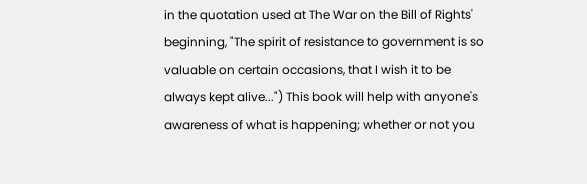in the quotation used at The War on the Bill of Rights' beginning, "The spirit of resistance to government is so valuable on certain occasions, that I wish it to be always kept alive...") This book will help with anyone's awareness of what is happening; whether or not you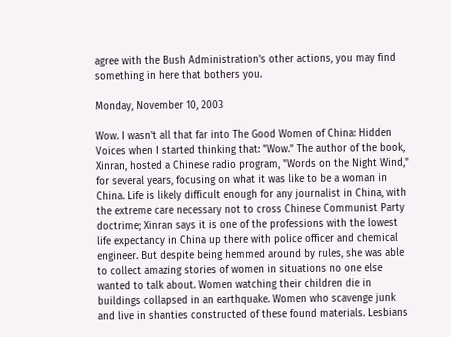agree with the Bush Administration's other actions, you may find something in here that bothers you.

Monday, November 10, 2003

Wow. I wasn't all that far into The Good Women of China: Hidden Voices when I started thinking that: "Wow." The author of the book, Xinran, hosted a Chinese radio program, "Words on the Night Wind," for several years, focusing on what it was like to be a woman in China. Life is likely difficult enough for any journalist in China, with the extreme care necessary not to cross Chinese Communist Party doctrime; Xinran says it is one of the professions with the lowest life expectancy in China up there with police officer and chemical engineer. But despite being hemmed around by rules, she was able to collect amazing stories of women in situations no one else wanted to talk about. Women watching their children die in buildings collapsed in an earthquake. Women who scavenge junk and live in shanties constructed of these found materials. Lesbians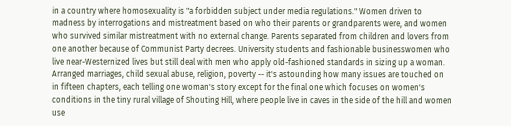in a country where homosexuality is "a forbidden subject under media regulations." Women driven to madness by interrogations and mistreatment based on who their parents or grandparents were, and women who survived similar mistreatment with no external change. Parents separated from children and lovers from one another because of Communist Party decrees. University students and fashionable businesswomen who live near-Westernized lives but still deal with men who apply old-fashioned standards in sizing up a woman. Arranged marriages, child sexual abuse, religion, poverty -- it's astounding how many issues are touched on in fifteen chapters, each telling one woman's story except for the final one which focuses on women's conditions in the tiny rural village of Shouting Hill, where people live in caves in the side of the hill and women use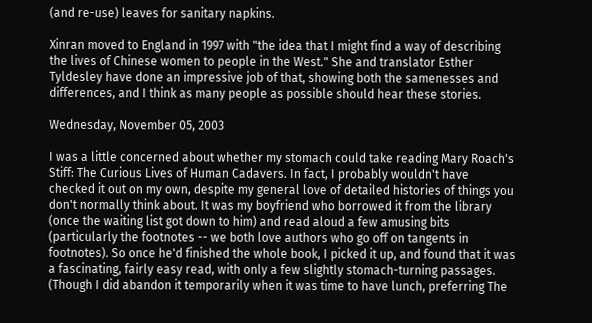(and re-use) leaves for sanitary napkins.

Xinran moved to England in 1997 with "the idea that I might find a way of describing the lives of Chinese women to people in the West." She and translator Esther Tyldesley have done an impressive job of that, showing both the samenesses and differences, and I think as many people as possible should hear these stories.

Wednesday, November 05, 2003

I was a little concerned about whether my stomach could take reading Mary Roach's Stiff: The Curious Lives of Human Cadavers. In fact, I probably wouldn't have checked it out on my own, despite my general love of detailed histories of things you don't normally think about. It was my boyfriend who borrowed it from the library (once the waiting list got down to him) and read aloud a few amusing bits (particularly the footnotes -- we both love authors who go off on tangents in footnotes). So once he'd finished the whole book, I picked it up, and found that it was a fascinating, fairly easy read, with only a few slightly stomach-turning passages. (Though I did abandon it temporarily when it was time to have lunch, preferring The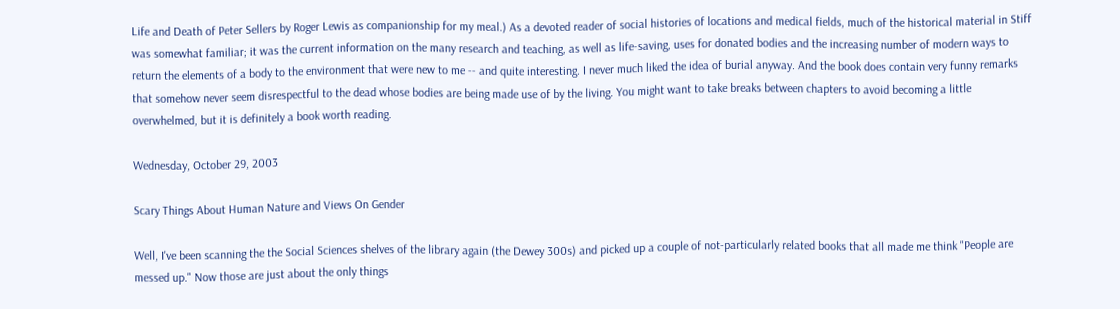Life and Death of Peter Sellers by Roger Lewis as companionship for my meal.) As a devoted reader of social histories of locations and medical fields, much of the historical material in Stiff was somewhat familiar; it was the current information on the many research and teaching, as well as life-saving, uses for donated bodies and the increasing number of modern ways to return the elements of a body to the environment that were new to me -- and quite interesting. I never much liked the idea of burial anyway. And the book does contain very funny remarks that somehow never seem disrespectful to the dead whose bodies are being made use of by the living. You might want to take breaks between chapters to avoid becoming a little overwhelmed, but it is definitely a book worth reading.

Wednesday, October 29, 2003

Scary Things About Human Nature and Views On Gender

Well, I've been scanning the the Social Sciences shelves of the library again (the Dewey 300s) and picked up a couple of not-particularly related books that all made me think "People are messed up." Now those are just about the only things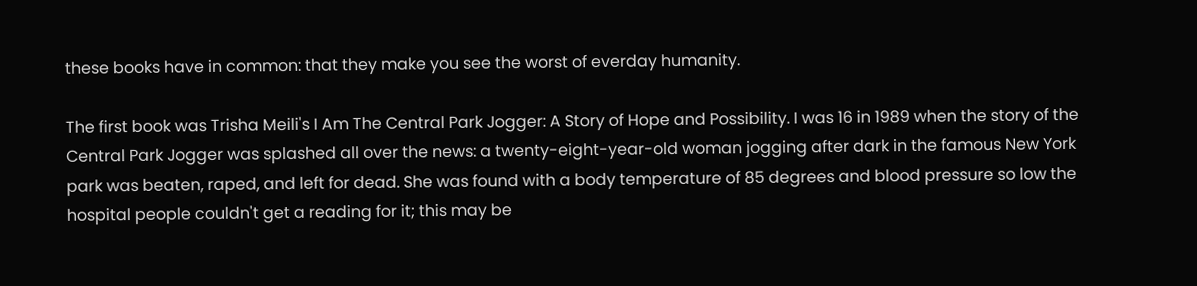these books have in common: that they make you see the worst of everday humanity.

The first book was Trisha Meili's I Am The Central Park Jogger: A Story of Hope and Possibility. I was 16 in 1989 when the story of the Central Park Jogger was splashed all over the news: a twenty-eight-year-old woman jogging after dark in the famous New York park was beaten, raped, and left for dead. She was found with a body temperature of 85 degrees and blood pressure so low the hospital people couldn't get a reading for it; this may be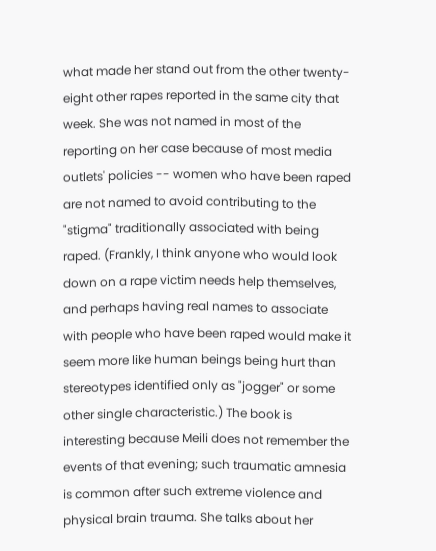what made her stand out from the other twenty-eight other rapes reported in the same city that week. She was not named in most of the reporting on her case because of most media outlets' policies -- women who have been raped are not named to avoid contributing to the "stigma" traditionally associated with being raped. (Frankly, I think anyone who would look down on a rape victim needs help themselves, and perhaps having real names to associate with people who have been raped would make it seem more like human beings being hurt than stereotypes identified only as "jogger" or some other single characteristic.) The book is interesting because Meili does not remember the events of that evening; such traumatic amnesia is common after such extreme violence and physical brain trauma. She talks about her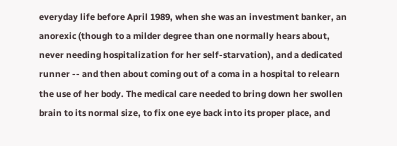everyday life before April 1989, when she was an investment banker, an anorexic (though to a milder degree than one normally hears about, never needing hospitalization for her self-starvation), and a dedicated runner -- and then about coming out of a coma in a hospital to relearn the use of her body. The medical care needed to bring down her swollen brain to its normal size, to fix one eye back into its proper place, and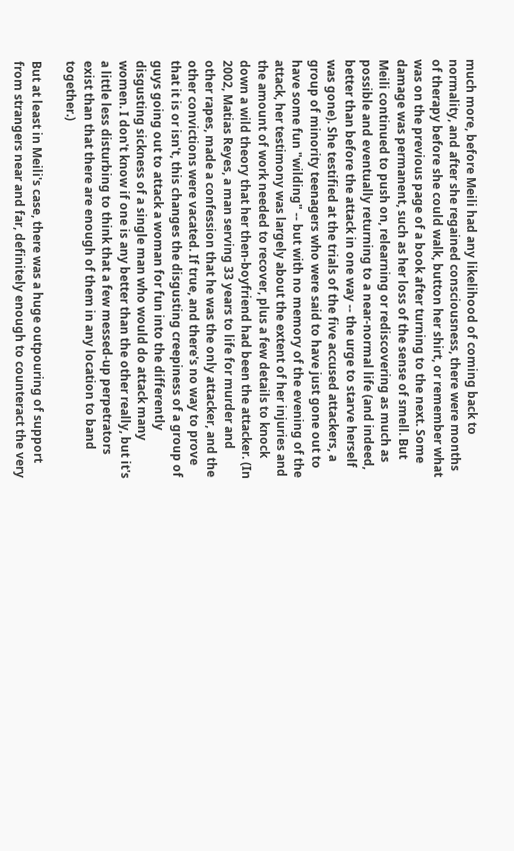much more, before Meili had any likelihood of coming back to normality, and after she regained consciousness, there were months of therapy before she could walk, button her shirt, or remember what was on the previous page of a book after turning to the next. Some damage was permanent, such as her loss of the sense of smell. But Meili continued to push on, relearning or rediscovering as much as possible and eventually returning to a near-normal life (and indeed, better than before the attack in one way -- the urge to starve herself was gone). She testified at the trials of the five accused attackers, a group of minority teenagers who were said to have just gone out to have some fun "wilding" -- but with no memory of the evening of the attack, her testimony was largely about the extent of her injuries and the amount of work needed to recover, plus a few details to knock down a wild theory that her then-boyfriend had been the attacker. (In 2002, Matias Reyes, a man serving 33 years to life for murder and other rapes, made a confession that he was the only attacker, and the other convictions were vacated. If true, and there's no way to prove that it is or isn't, this changes the disgusting creepiness of a group of guys going out to attack a woman for fun into the differently disgusting sickness of a single man who would do attack many women. I don't know if one is any better than the other really, but it's a little less disturbing to think that a few messed-up perpetrators exist than that there are enough of them in any location to band together.)

But at least in Meili's case, there was a huge outpouring of support from strangers near and far, definitely enough to counteract the very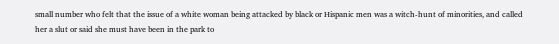small number who felt that the issue of a white woman being attacked by black or Hispanic men was a witch-hunt of minorities, and called her a slut or said she must have been in the park to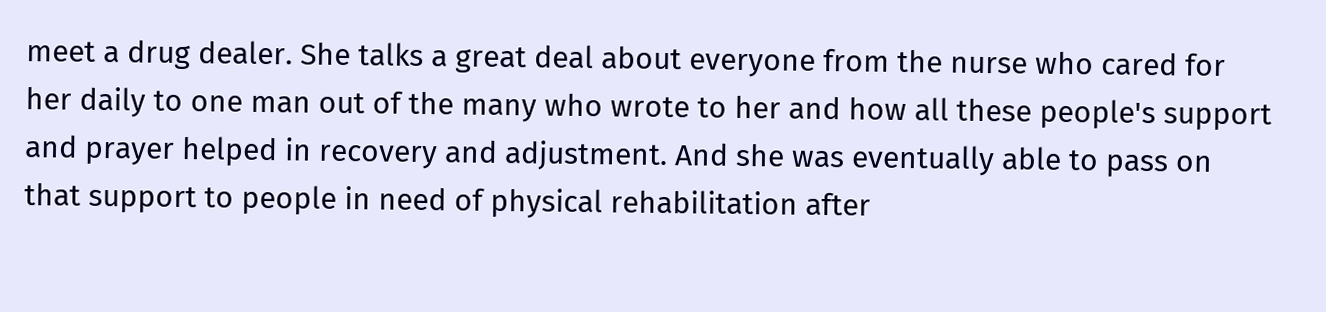meet a drug dealer. She talks a great deal about everyone from the nurse who cared for her daily to one man out of the many who wrote to her and how all these people's support and prayer helped in recovery and adjustment. And she was eventually able to pass on that support to people in need of physical rehabilitation after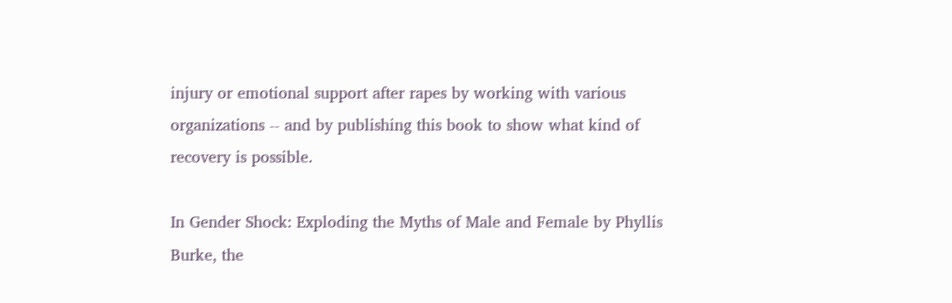injury or emotional support after rapes by working with various organizations -- and by publishing this book to show what kind of recovery is possible.

In Gender Shock: Exploding the Myths of Male and Female by Phyllis Burke, the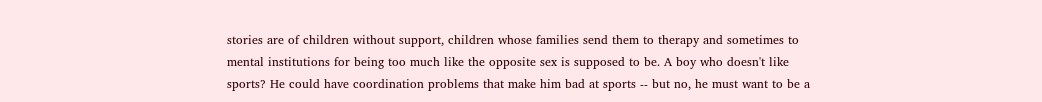stories are of children without support, children whose families send them to therapy and sometimes to mental institutions for being too much like the opposite sex is supposed to be. A boy who doesn't like sports? He could have coordination problems that make him bad at sports -- but no, he must want to be a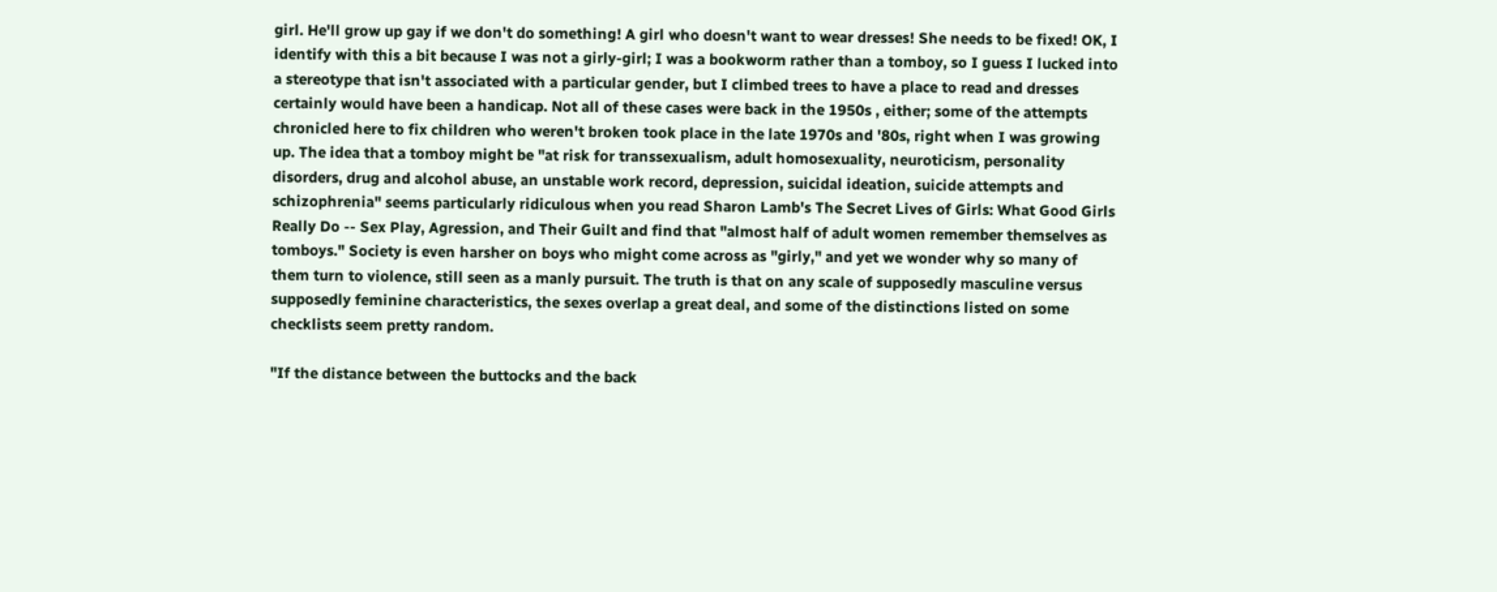girl. He'll grow up gay if we don't do something! A girl who doesn't want to wear dresses! She needs to be fixed! OK, I identify with this a bit because I was not a girly-girl; I was a bookworm rather than a tomboy, so I guess I lucked into a stereotype that isn't associated with a particular gender, but I climbed trees to have a place to read and dresses certainly would have been a handicap. Not all of these cases were back in the 1950s , either; some of the attempts chronicled here to fix children who weren't broken took place in the late 1970s and '80s, right when I was growing up. The idea that a tomboy might be "at risk for transsexualism, adult homosexuality, neuroticism, personality disorders, drug and alcohol abuse, an unstable work record, depression, suicidal ideation, suicide attempts and schizophrenia" seems particularly ridiculous when you read Sharon Lamb's The Secret Lives of Girls: What Good Girls Really Do -- Sex Play, Agression, and Their Guilt and find that "almost half of adult women remember themselves as tomboys." Society is even harsher on boys who might come across as "girly," and yet we wonder why so many of them turn to violence, still seen as a manly pursuit. The truth is that on any scale of supposedly masculine versus supposedly feminine characteristics, the sexes overlap a great deal, and some of the distinctions listed on some checklists seem pretty random.

"If the distance between the buttocks and the back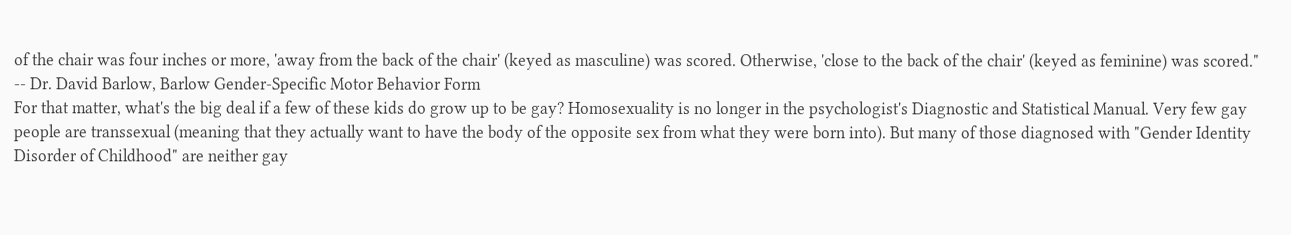of the chair was four inches or more, 'away from the back of the chair' (keyed as masculine) was scored. Otherwise, 'close to the back of the chair' (keyed as feminine) was scored."
-- Dr. David Barlow, Barlow Gender-Specific Motor Behavior Form
For that matter, what's the big deal if a few of these kids do grow up to be gay? Homosexuality is no longer in the psychologist's Diagnostic and Statistical Manual. Very few gay people are transsexual (meaning that they actually want to have the body of the opposite sex from what they were born into). But many of those diagnosed with "Gender Identity Disorder of Childhood" are neither gay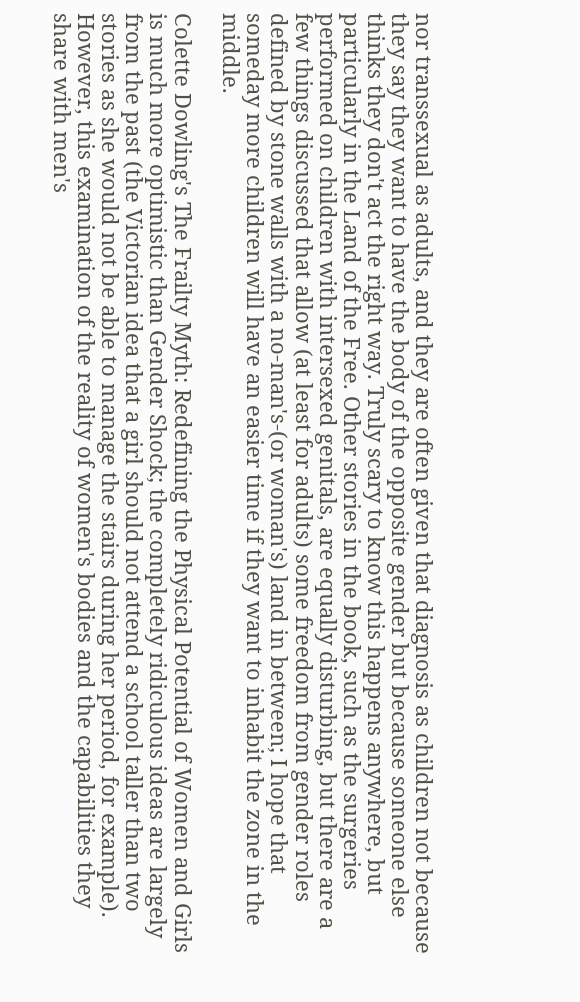nor transsexual as adults, and they are often given that diagnosis as children not because they say they want to have the body of the opposite gender but because someone else thinks they don't act the right way. Truly scary to know this happens anywhere, but particularly in the Land of the Free. Other stories in the book, such as the surgeries performed on children with intersexed genitals, are equally disturbing, but there are a few things discussed that allow (at least for adults) some freedom from gender roles defined by stone walls with a no-man's-(or woman's) land in between; I hope that someday more children will have an easier time if they want to inhabit the zone in the middle.

Colette Dowling's The Frailty Myth: Redefining the Physical Potential of Women and Girls is much more optimistic than Gender Shock; the completely ridiculous ideas are largely from the past (the Victorian idea that a girl should not attend a school taller than two stories as she would not be able to manage the stairs during her period, for example). However, this examination of the reality of women's bodies and the capabilities they share with men's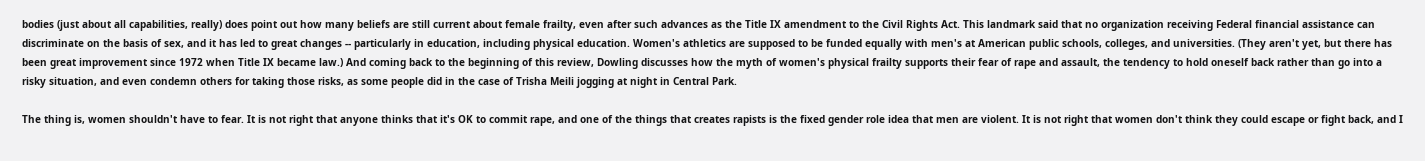bodies (just about all capabilities, really) does point out how many beliefs are still current about female frailty, even after such advances as the Title IX amendment to the Civil Rights Act. This landmark said that no organization receiving Federal financial assistance can discriminate on the basis of sex, and it has led to great changes -- particularly in education, including physical education. Women's athletics are supposed to be funded equally with men's at American public schools, colleges, and universities. (They aren't yet, but there has been great improvement since 1972 when Title IX became law.) And coming back to the beginning of this review, Dowling discusses how the myth of women's physical frailty supports their fear of rape and assault, the tendency to hold oneself back rather than go into a risky situation, and even condemn others for taking those risks, as some people did in the case of Trisha Meili jogging at night in Central Park.

The thing is, women shouldn't have to fear. It is not right that anyone thinks that it's OK to commit rape, and one of the things that creates rapists is the fixed gender role idea that men are violent. It is not right that women don't think they could escape or fight back, and I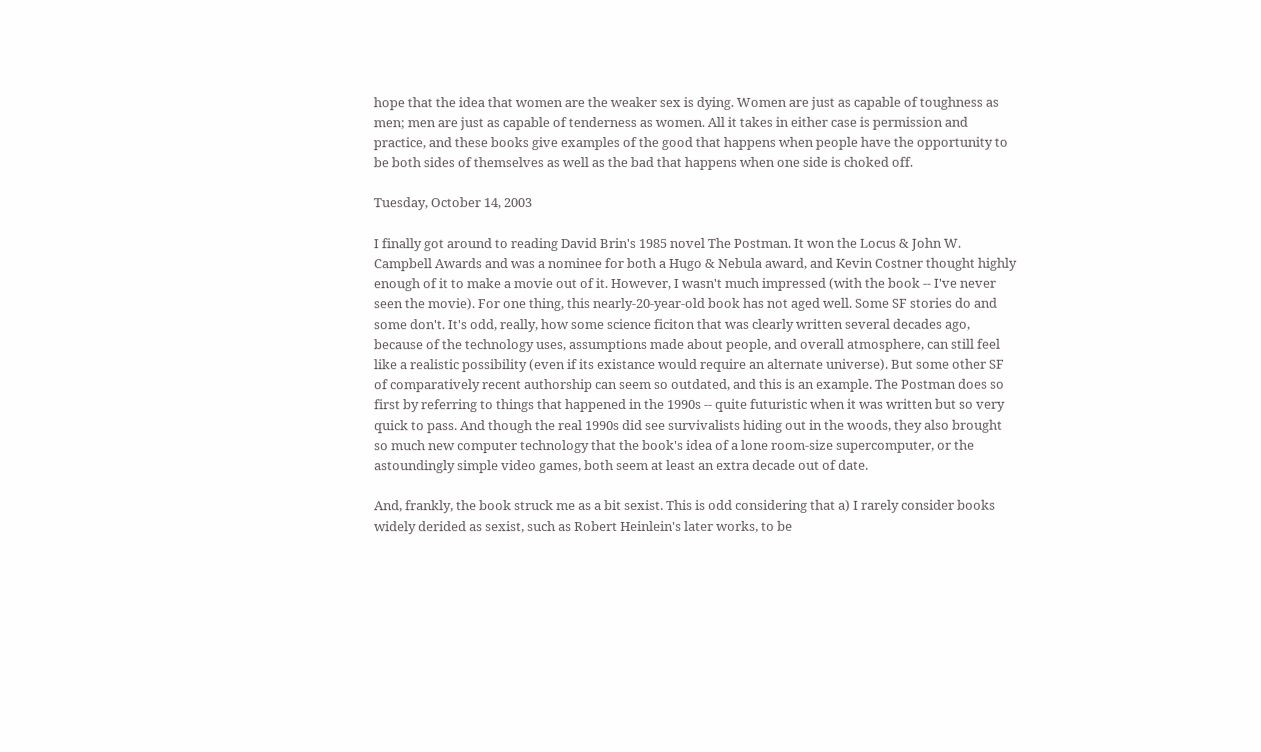hope that the idea that women are the weaker sex is dying. Women are just as capable of toughness as men; men are just as capable of tenderness as women. All it takes in either case is permission and practice, and these books give examples of the good that happens when people have the opportunity to be both sides of themselves as well as the bad that happens when one side is choked off.

Tuesday, October 14, 2003

I finally got around to reading David Brin's 1985 novel The Postman. It won the Locus & John W. Campbell Awards and was a nominee for both a Hugo & Nebula award, and Kevin Costner thought highly enough of it to make a movie out of it. However, I wasn't much impressed (with the book -- I've never seen the movie). For one thing, this nearly-20-year-old book has not aged well. Some SF stories do and some don't. It's odd, really, how some science ficiton that was clearly written several decades ago, because of the technology uses, assumptions made about people, and overall atmosphere, can still feel like a realistic possibility (even if its existance would require an alternate universe). But some other SF of comparatively recent authorship can seem so outdated, and this is an example. The Postman does so first by referring to things that happened in the 1990s -- quite futuristic when it was written but so very quick to pass. And though the real 1990s did see survivalists hiding out in the woods, they also brought so much new computer technology that the book's idea of a lone room-size supercomputer, or the astoundingly simple video games, both seem at least an extra decade out of date.

And, frankly, the book struck me as a bit sexist. This is odd considering that a) I rarely consider books widely derided as sexist, such as Robert Heinlein's later works, to be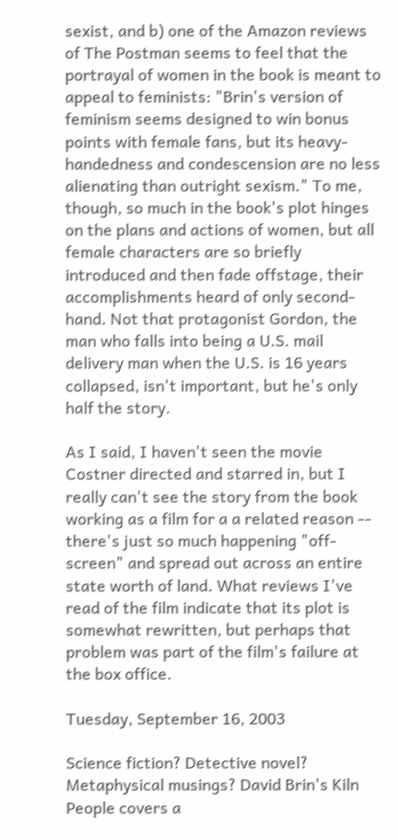sexist, and b) one of the Amazon reviews of The Postman seems to feel that the portrayal of women in the book is meant to appeal to feminists: "Brin's version of feminism seems designed to win bonus points with female fans, but its heavy-handedness and condescension are no less alienating than outright sexism." To me, though, so much in the book's plot hinges on the plans and actions of women, but all female characters are so briefly introduced and then fade offstage, their accomplishments heard of only second-hand. Not that protagonist Gordon, the man who falls into being a U.S. mail delivery man when the U.S. is 16 years collapsed, isn't important, but he's only half the story.

As I said, I haven't seen the movie Costner directed and starred in, but I really can't see the story from the book working as a film for a a related reason -- there's just so much happening "off-screen" and spread out across an entire state worth of land. What reviews I've read of the film indicate that its plot is somewhat rewritten, but perhaps that problem was part of the film's failure at the box office.

Tuesday, September 16, 2003

Science fiction? Detective novel? Metaphysical musings? David Brin's Kiln People covers a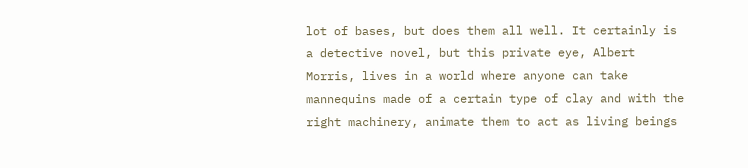lot of bases, but does them all well. It certainly is a detective novel, but this private eye, Albert Morris, lives in a world where anyone can take mannequins made of a certain type of clay and with the right machinery, animate them to act as living beings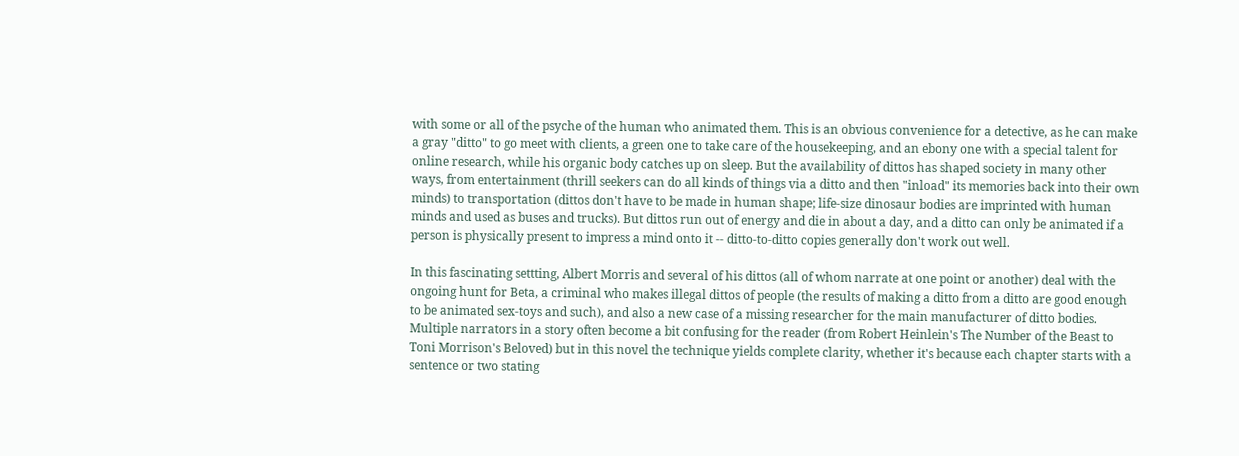with some or all of the psyche of the human who animated them. This is an obvious convenience for a detective, as he can make a gray "ditto" to go meet with clients, a green one to take care of the housekeeping, and an ebony one with a special talent for online research, while his organic body catches up on sleep. But the availability of dittos has shaped society in many other ways, from entertainment (thrill seekers can do all kinds of things via a ditto and then "inload" its memories back into their own minds) to transportation (dittos don't have to be made in human shape; life-size dinosaur bodies are imprinted with human minds and used as buses and trucks). But dittos run out of energy and die in about a day, and a ditto can only be animated if a person is physically present to impress a mind onto it -- ditto-to-ditto copies generally don't work out well.

In this fascinating settting, Albert Morris and several of his dittos (all of whom narrate at one point or another) deal with the ongoing hunt for Beta, a criminal who makes illegal dittos of people (the results of making a ditto from a ditto are good enough to be animated sex-toys and such), and also a new case of a missing researcher for the main manufacturer of ditto bodies. Multiple narrators in a story often become a bit confusing for the reader (from Robert Heinlein's The Number of the Beast to Toni Morrison's Beloved) but in this novel the technique yields complete clarity, whether it's because each chapter starts with a sentence or two stating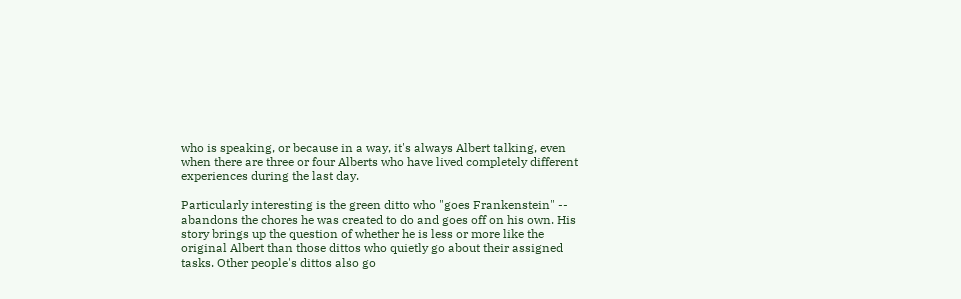who is speaking, or because in a way, it's always Albert talking, even when there are three or four Alberts who have lived completely different experiences during the last day.

Particularly interesting is the green ditto who "goes Frankenstein" -- abandons the chores he was created to do and goes off on his own. His story brings up the question of whether he is less or more like the original Albert than those dittos who quietly go about their assigned tasks. Other people's dittos also go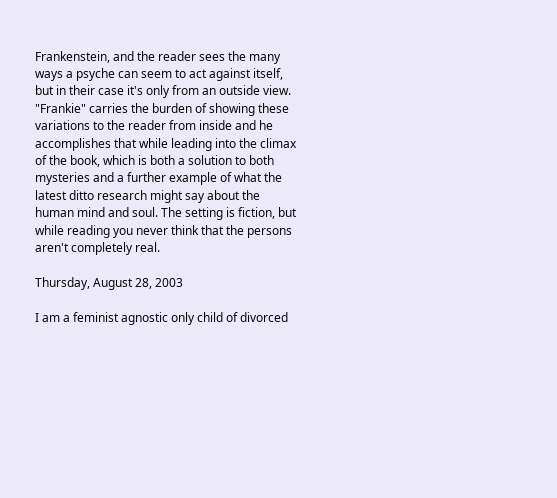Frankenstein, and the reader sees the many ways a psyche can seem to act against itself, but in their case it's only from an outside view. "Frankie" carries the burden of showing these variations to the reader from inside and he accomplishes that while leading into the climax of the book, which is both a solution to both mysteries and a further example of what the latest ditto research might say about the human mind and soul. The setting is fiction, but while reading you never think that the persons aren't completely real.

Thursday, August 28, 2003

I am a feminist agnostic only child of divorced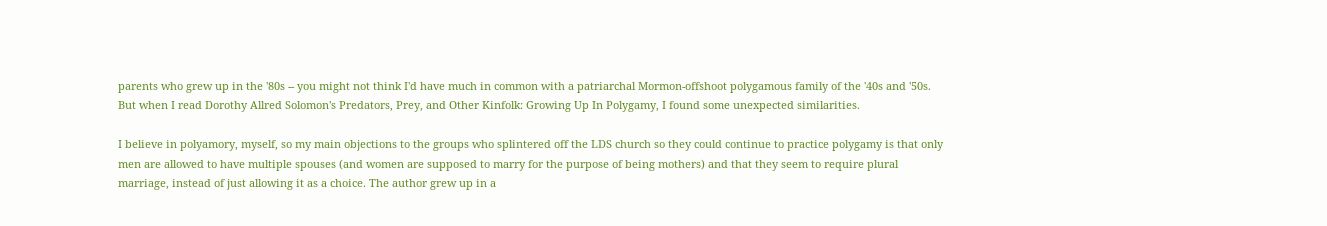parents who grew up in the '80s -- you might not think I'd have much in common with a patriarchal Mormon-offshoot polygamous family of the '40s and '50s. But when I read Dorothy Allred Solomon's Predators, Prey, and Other Kinfolk: Growing Up In Polygamy, I found some unexpected similarities.

I believe in polyamory, myself, so my main objections to the groups who splintered off the LDS church so they could continue to practice polygamy is that only men are allowed to have multiple spouses (and women are supposed to marry for the purpose of being mothers) and that they seem to require plural marriage, instead of just allowing it as a choice. The author grew up in a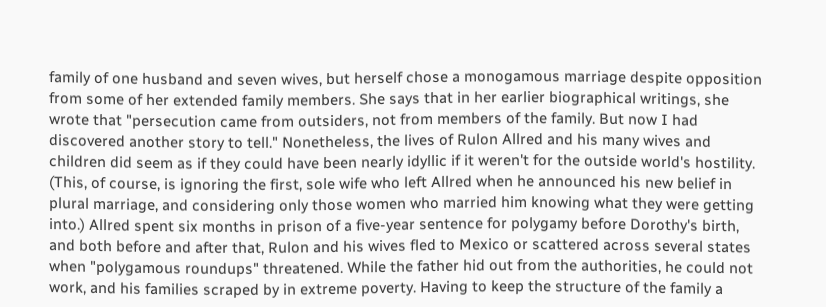family of one husband and seven wives, but herself chose a monogamous marriage despite opposition from some of her extended family members. She says that in her earlier biographical writings, she wrote that "persecution came from outsiders, not from members of the family. But now I had discovered another story to tell." Nonetheless, the lives of Rulon Allred and his many wives and children did seem as if they could have been nearly idyllic if it weren't for the outside world's hostility. (This, of course, is ignoring the first, sole wife who left Allred when he announced his new belief in plural marriage, and considering only those women who married him knowing what they were getting into.) Allred spent six months in prison of a five-year sentence for polygamy before Dorothy's birth, and both before and after that, Rulon and his wives fled to Mexico or scattered across several states when "polygamous roundups" threatened. While the father hid out from the authorities, he could not work, and his families scraped by in extreme poverty. Having to keep the structure of the family a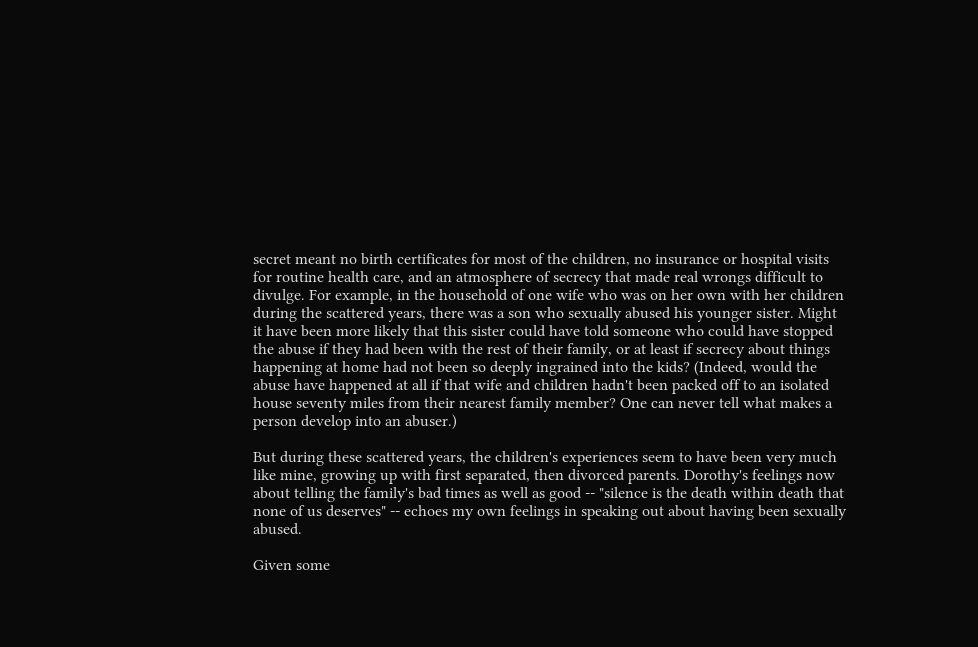secret meant no birth certificates for most of the children, no insurance or hospital visits for routine health care, and an atmosphere of secrecy that made real wrongs difficult to divulge. For example, in the household of one wife who was on her own with her children during the scattered years, there was a son who sexually abused his younger sister. Might it have been more likely that this sister could have told someone who could have stopped the abuse if they had been with the rest of their family, or at least if secrecy about things happening at home had not been so deeply ingrained into the kids? (Indeed, would the abuse have happened at all if that wife and children hadn't been packed off to an isolated house seventy miles from their nearest family member? One can never tell what makes a person develop into an abuser.)

But during these scattered years, the children's experiences seem to have been very much like mine, growing up with first separated, then divorced parents. Dorothy's feelings now about telling the family's bad times as well as good -- "silence is the death within death that none of us deserves" -- echoes my own feelings in speaking out about having been sexually abused.

Given some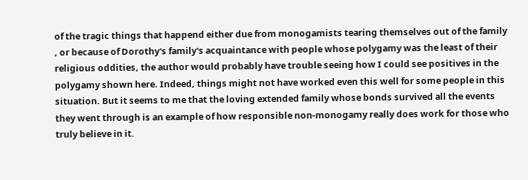of the tragic things that happend either due from monogamists tearing themselves out of the family , or because of Dorothy's family's acquaintance with people whose polygamy was the least of their religious oddities, the author would probably have trouble seeing how I could see positives in the polygamy shown here. Indeed, things might not have worked even this well for some people in this situation. But it seems to me that the loving extended family whose bonds survived all the events they went through is an example of how responsible non-monogamy really does work for those who truly believe in it.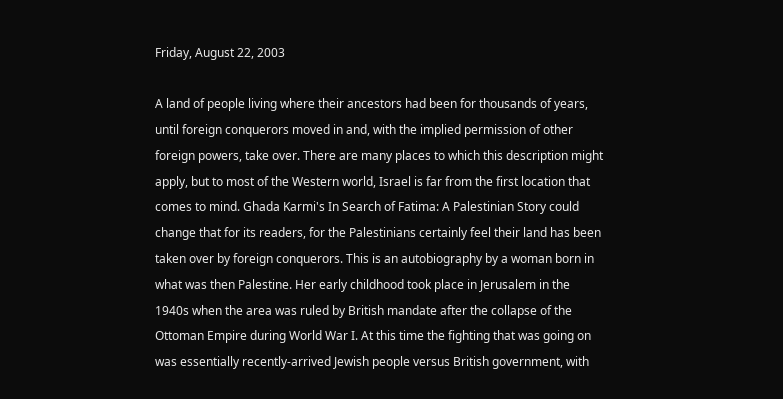Friday, August 22, 2003

A land of people living where their ancestors had been for thousands of years, until foreign conquerors moved in and, with the implied permission of other foreign powers, take over. There are many places to which this description might apply, but to most of the Western world, Israel is far from the first location that comes to mind. Ghada Karmi's In Search of Fatima: A Palestinian Story could change that for its readers, for the Palestinians certainly feel their land has been taken over by foreign conquerors. This is an autobiography by a woman born in what was then Palestine. Her early childhood took place in Jerusalem in the 1940s when the area was ruled by British mandate after the collapse of the Ottoman Empire during World War I. At this time the fighting that was going on was essentially recently-arrived Jewish people versus British government, with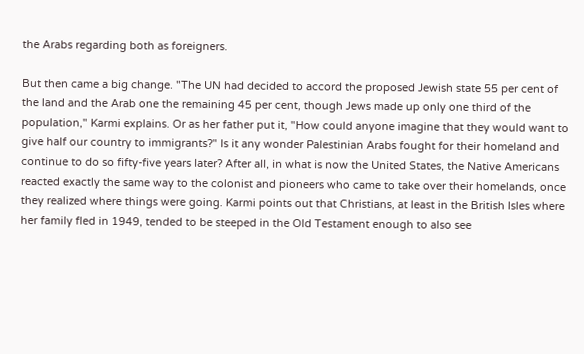the Arabs regarding both as foreigners.

But then came a big change. "The UN had decided to accord the proposed Jewish state 55 per cent of the land and the Arab one the remaining 45 per cent, though Jews made up only one third of the population," Karmi explains. Or as her father put it, "How could anyone imagine that they would want to give half our country to immigrants?" Is it any wonder Palestinian Arabs fought for their homeland and continue to do so fifty-five years later? After all, in what is now the United States, the Native Americans reacted exactly the same way to the colonist and pioneers who came to take over their homelands, once they realized where things were going. Karmi points out that Christians, at least in the British Isles where her family fled in 1949, tended to be steeped in the Old Testament enough to also see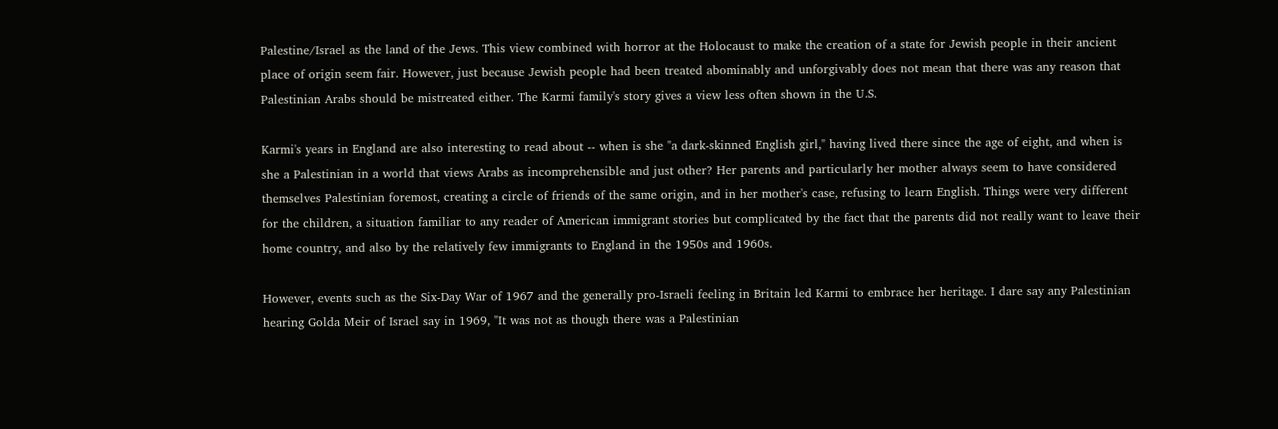Palestine/Israel as the land of the Jews. This view combined with horror at the Holocaust to make the creation of a state for Jewish people in their ancient place of origin seem fair. However, just because Jewish people had been treated abominably and unforgivably does not mean that there was any reason that Palestinian Arabs should be mistreated either. The Karmi family's story gives a view less often shown in the U.S.

Karmi's years in England are also interesting to read about -- when is she "a dark-skinned English girl," having lived there since the age of eight, and when is she a Palestinian in a world that views Arabs as incomprehensible and just other? Her parents and particularly her mother always seem to have considered themselves Palestinian foremost, creating a circle of friends of the same origin, and in her mother's case, refusing to learn English. Things were very different for the children, a situation familiar to any reader of American immigrant stories but complicated by the fact that the parents did not really want to leave their home country, and also by the relatively few immigrants to England in the 1950s and 1960s.

However, events such as the Six-Day War of 1967 and the generally pro-Israeli feeling in Britain led Karmi to embrace her heritage. I dare say any Palestinian hearing Golda Meir of Israel say in 1969, "It was not as though there was a Palestinian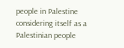people in Palestine considering itself as a Palestinian people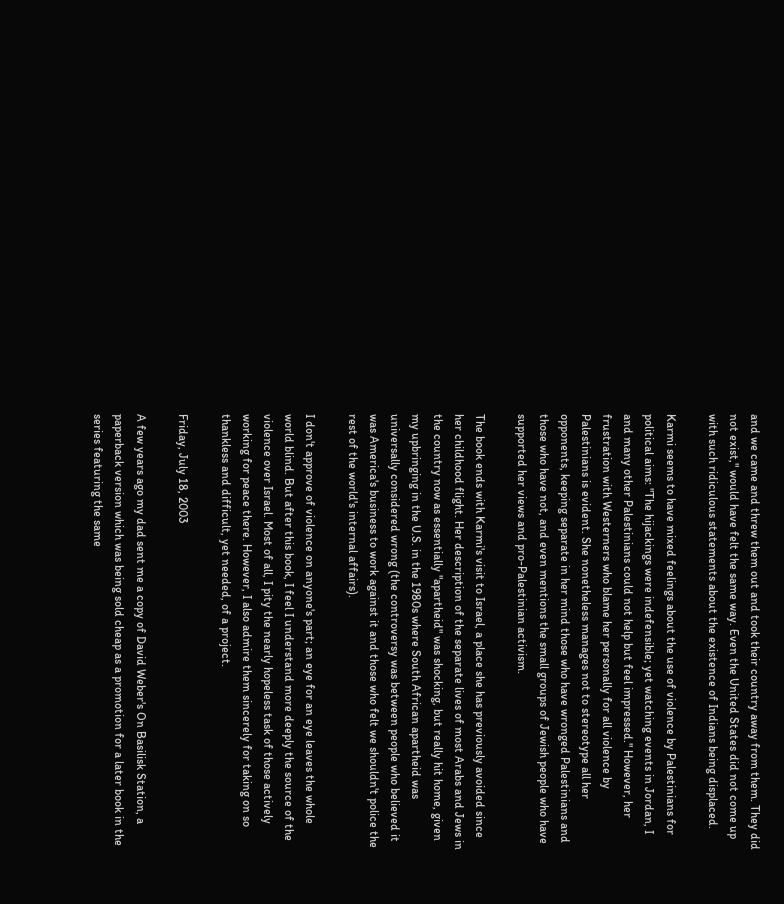and we came and threw them out and took their country away from them. They did not exist," would have felt the same way. Even the United States did not come up with such ridiculous statements about the existence of Indians being displaced.

Karmi seems to have mixed feelings about the use of violence by Palestinians for political aims: "The hijackings were indefensible; yet watching events in Jordan, I and many other Palestinians could not help but feel impressed." However, her frustration with Westerners who blame her personally for all violence by Palestinians is evident. She nonetheless manages not to stereotype all her opponents, keeping separate in her mind those who have wronged Palestinians and those who have not, and even mentions the small groups of Jewish people who have supported her views and pro-Palestinian activism.

The book ends with Karmi's visit to Israel, a place she has previously avoided since her childhood flight. Her description of the separate lives of most Arabs and Jews in the country now as essentially "apartheid" was shocking, but really hit home, given my upbringing in the U.S. in the 1980s where South African apartheid was universally considered wrong (the controversy was between people who believed it was America's business to work against it and those who felt we shouldn't police the rest of the world's internal affairs).

I don't approve of violence on anyone's part; an eye for an eye leaves the whole world blind. But after this book, I feel I understand more deeply the source of the violence over Israel. Most of all, I pity the nearly hopeless task of those actively working for peace there. However, I also admire them sincerely for taking on so thankless and difficult, yet needed, of a project.

Friday, July 18, 2003

A few years ago my dad sent me a copy of David Weber's On Basilisk Station, a paperback version which was being sold cheap as a promotion for a later book in the series featuring the same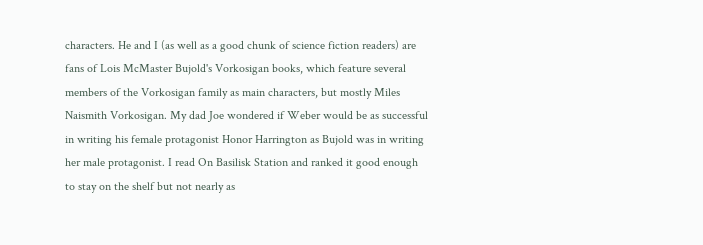characters. He and I (as well as a good chunk of science fiction readers) are fans of Lois McMaster Bujold's Vorkosigan books, which feature several members of the Vorkosigan family as main characters, but mostly Miles Naismith Vorkosigan. My dad Joe wondered if Weber would be as successful in writing his female protagonist Honor Harrington as Bujold was in writing her male protagonist. I read On Basilisk Station and ranked it good enough to stay on the shelf but not nearly as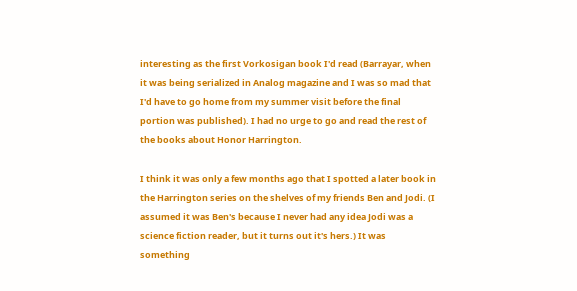interesting as the first Vorkosigan book I'd read (Barrayar, when it was being serialized in Analog magazine and I was so mad that I'd have to go home from my summer visit before the final portion was published). I had no urge to go and read the rest of the books about Honor Harrington.

I think it was only a few months ago that I spotted a later book in the Harrington series on the shelves of my friends Ben and Jodi. (I assumed it was Ben's because I never had any idea Jodi was a science fiction reader, but it turns out it's hers.) It was something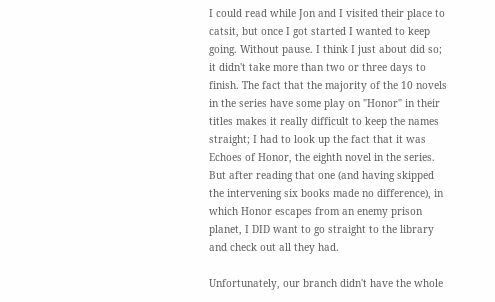I could read while Jon and I visited their place to catsit, but once I got started I wanted to keep going. Without pause. I think I just about did so; it didn't take more than two or three days to finish. The fact that the majority of the 10 novels in the series have some play on "Honor" in their titles makes it really difficult to keep the names straight; I had to look up the fact that it was Echoes of Honor, the eighth novel in the series. But after reading that one (and having skipped the intervening six books made no difference), in which Honor escapes from an enemy prison planet, I DID want to go straight to the library and check out all they had.

Unfortunately, our branch didn't have the whole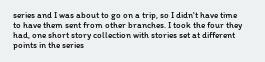series and I was about to go on a trip, so I didn't have time to have them sent from other branches. I took the four they had, one short story collection with stories set at different points in the series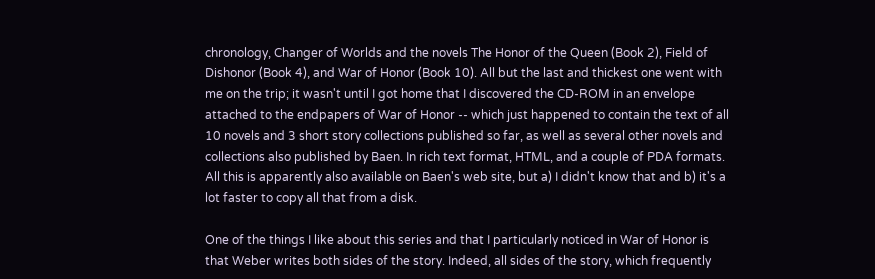chronology, Changer of Worlds and the novels The Honor of the Queen (Book 2), Field of Dishonor (Book 4), and War of Honor (Book 10). All but the last and thickest one went with me on the trip; it wasn't until I got home that I discovered the CD-ROM in an envelope attached to the endpapers of War of Honor -- which just happened to contain the text of all 10 novels and 3 short story collections published so far, as well as several other novels and collections also published by Baen. In rich text format, HTML, and a couple of PDA formats. All this is apparently also available on Baen's web site, but a) I didn't know that and b) it's a lot faster to copy all that from a disk.

One of the things I like about this series and that I particularly noticed in War of Honor is that Weber writes both sides of the story. Indeed, all sides of the story, which frequently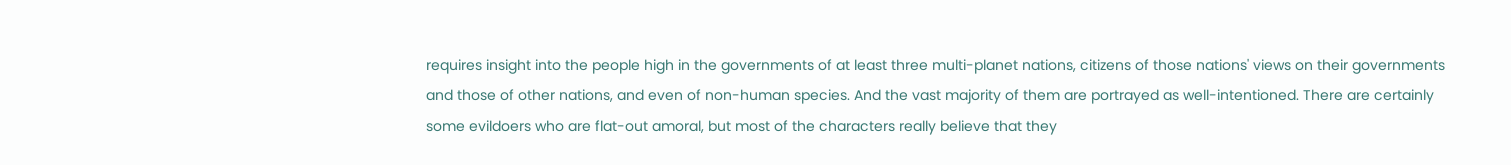requires insight into the people high in the governments of at least three multi-planet nations, citizens of those nations' views on their governments and those of other nations, and even of non-human species. And the vast majority of them are portrayed as well-intentioned. There are certainly some evildoers who are flat-out amoral, but most of the characters really believe that they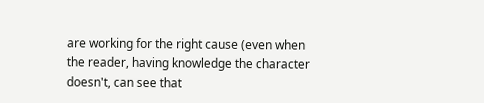are working for the right cause (even when the reader, having knowledge the character doesn't, can see that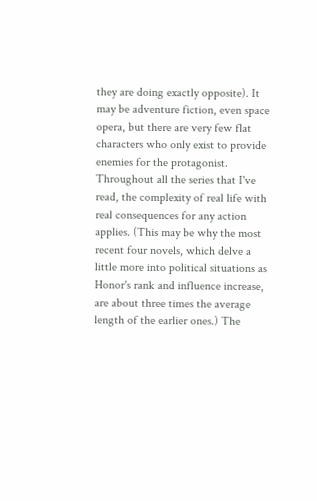they are doing exactly opposite). It may be adventure fiction, even space opera, but there are very few flat characters who only exist to provide enemies for the protagonist. Throughout all the series that I've read, the complexity of real life with real consequences for any action applies. (This may be why the most recent four novels, which delve a little more into political situations as Honor's rank and influence increase, are about three times the average length of the earlier ones.) The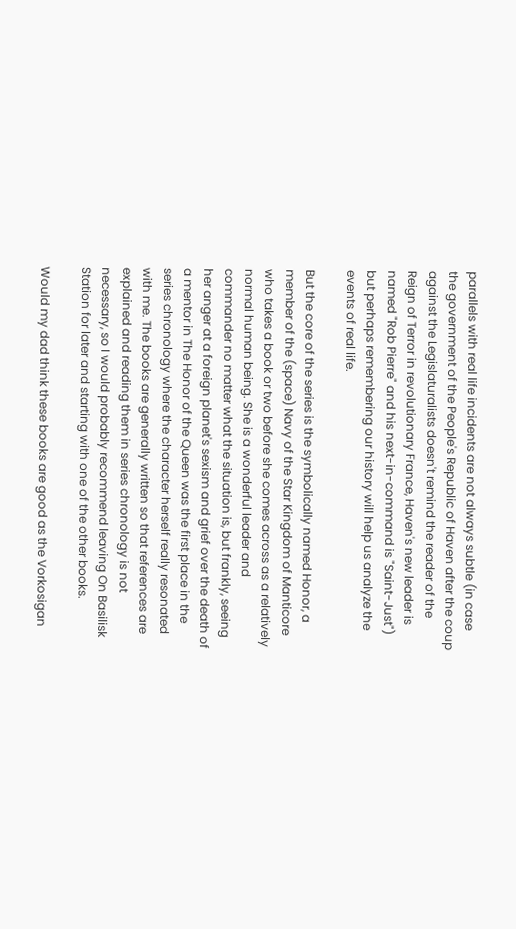parallels with real life incidents are not always subtle (in case the government of the People's Republic of Haven after the coup against the Legislaturalists doesn't remind the reader of the Reign of Terror in revolutionary France, Haven's new leader is named "Rob Pierre" and his next-in-command is "Saint-Just") but perhaps remembering our history will help us analyze the events of real life.

But the core of the series is the symbolically named Honor, a member of the (space) Navy of the Star Kingdom of Manticore who takes a book or two before she comes across as a relatively normal human being. She is a wonderful leader and commander no matter what the situation is, but frankly, seeing her anger at a foreign planet's sexism and grief over the death of a mentor in The Honor of the Queen was the first place in the series chronology where the character herself really resonated with me. The books are generally written so that references are explained and reading them in series chronology is not necessary, so I would probably recommend leaving On Basilisk Station for later and starting with one of the other books.

Would my dad think these books are good as the Vorkosigan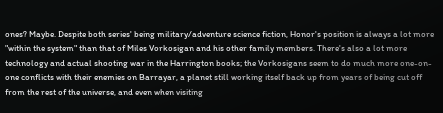ones? Maybe. Despite both series' being military/adventure science fiction, Honor's position is always a lot more "within the system" than that of Miles Vorkosigan and his other family members. There's also a lot more technology and actual shooting war in the Harrington books; the Vorkosigans seem to do much more one-on-one conflicts with their enemies on Barrayar, a planet still working itself back up from years of being cut off from the rest of the universe, and even when visiting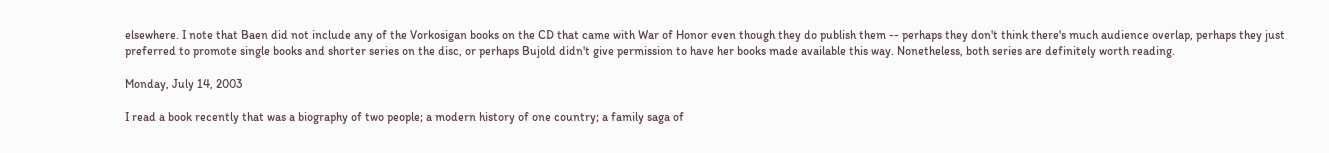elsewhere. I note that Baen did not include any of the Vorkosigan books on the CD that came with War of Honor even though they do publish them -- perhaps they don't think there's much audience overlap, perhaps they just preferred to promote single books and shorter series on the disc, or perhaps Bujold didn't give permission to have her books made available this way. Nonetheless, both series are definitely worth reading.

Monday, July 14, 2003

I read a book recently that was a biography of two people; a modern history of one country; a family saga of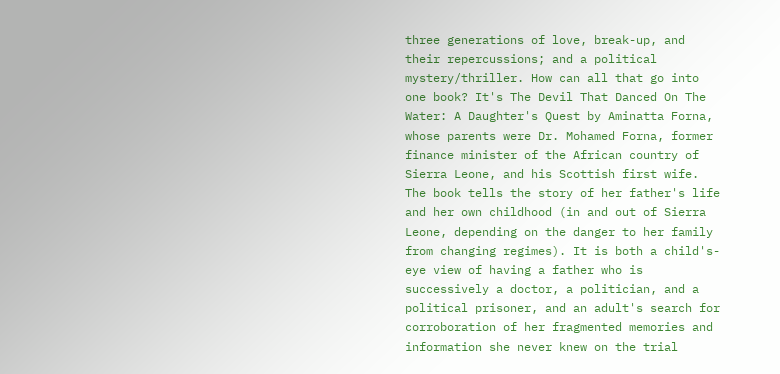three generations of love, break-up, and their repercussions; and a political mystery/thriller. How can all that go into one book? It's The Devil That Danced On The Water: A Daughter's Quest by Aminatta Forna, whose parents were Dr. Mohamed Forna, former finance minister of the African country of Sierra Leone, and his Scottish first wife. The book tells the story of her father's life and her own childhood (in and out of Sierra Leone, depending on the danger to her family from changing regimes). It is both a child's-eye view of having a father who is successively a doctor, a politician, and a political prisoner, and an adult's search for corroboration of her fragmented memories and information she never knew on the trial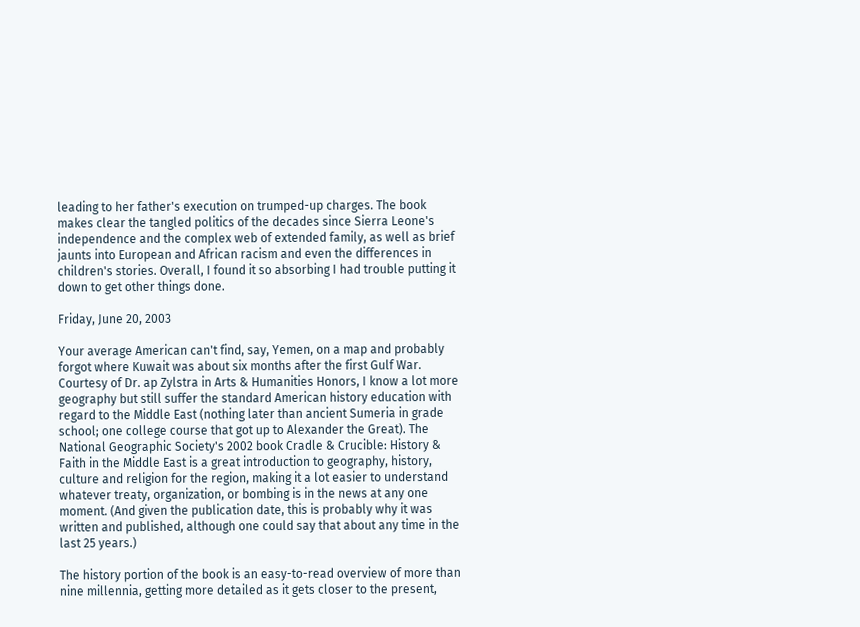leading to her father's execution on trumped-up charges. The book makes clear the tangled politics of the decades since Sierra Leone's independence and the complex web of extended family, as well as brief jaunts into European and African racism and even the differences in children's stories. Overall, I found it so absorbing I had trouble putting it down to get other things done.

Friday, June 20, 2003

Your average American can't find, say, Yemen, on a map and probably forgot where Kuwait was about six months after the first Gulf War. Courtesy of Dr. ap Zylstra in Arts & Humanities Honors, I know a lot more geography but still suffer the standard American history education with regard to the Middle East (nothing later than ancient Sumeria in grade school; one college course that got up to Alexander the Great). The National Geographic Society's 2002 book Cradle & Crucible: History & Faith in the Middle East is a great introduction to geography, history, culture and religion for the region, making it a lot easier to understand whatever treaty, organization, or bombing is in the news at any one moment. (And given the publication date, this is probably why it was written and published, although one could say that about any time in the last 25 years.)

The history portion of the book is an easy-to-read overview of more than nine millennia, getting more detailed as it gets closer to the present,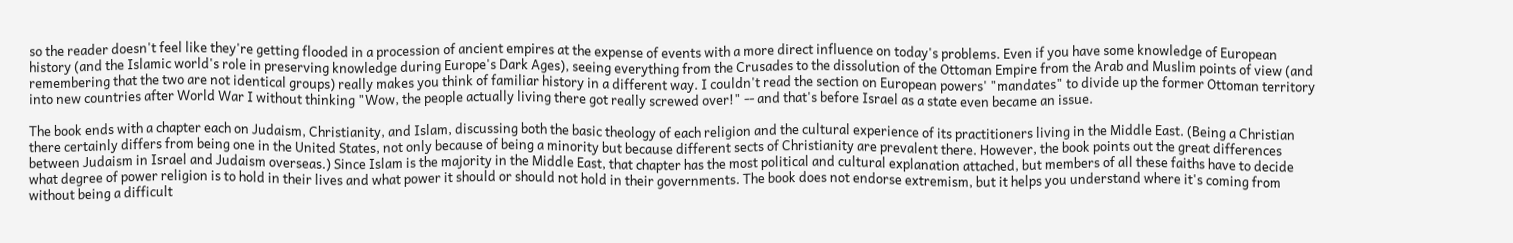so the reader doesn't feel like they're getting flooded in a procession of ancient empires at the expense of events with a more direct influence on today's problems. Even if you have some knowledge of European history (and the Islamic world's role in preserving knowledge during Europe's Dark Ages), seeing everything from the Crusades to the dissolution of the Ottoman Empire from the Arab and Muslim points of view (and remembering that the two are not identical groups) really makes you think of familiar history in a different way. I couldn't read the section on European powers' "mandates" to divide up the former Ottoman territory into new countries after World War I without thinking "Wow, the people actually living there got really screwed over!" -- and that's before Israel as a state even became an issue.

The book ends with a chapter each on Judaism, Christianity, and Islam, discussing both the basic theology of each religion and the cultural experience of its practitioners living in the Middle East. (Being a Christian there certainly differs from being one in the United States, not only because of being a minority but because different sects of Christianity are prevalent there. However, the book points out the great differences between Judaism in Israel and Judaism overseas.) Since Islam is the majority in the Middle East, that chapter has the most political and cultural explanation attached, but members of all these faiths have to decide what degree of power religion is to hold in their lives and what power it should or should not hold in their governments. The book does not endorse extremism, but it helps you understand where it's coming from without being a difficult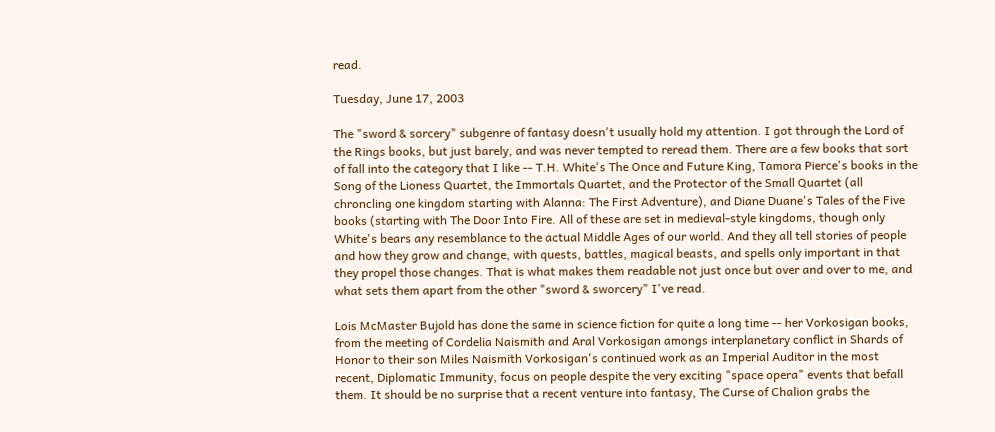read.

Tuesday, June 17, 2003

The "sword & sorcery" subgenre of fantasy doesn't usually hold my attention. I got through the Lord of the Rings books, but just barely, and was never tempted to reread them. There are a few books that sort of fall into the category that I like -- T.H. White's The Once and Future King, Tamora Pierce's books in the Song of the Lioness Quartet, the Immortals Quartet, and the Protector of the Small Quartet (all chroncling one kingdom starting with Alanna: The First Adventure), and Diane Duane's Tales of the Five books (starting with The Door Into Fire. All of these are set in medieval-style kingdoms, though only White's bears any resemblance to the actual Middle Ages of our world. And they all tell stories of people and how they grow and change, with quests, battles, magical beasts, and spells only important in that they propel those changes. That is what makes them readable not just once but over and over to me, and what sets them apart from the other "sword & sworcery" I've read.

Lois McMaster Bujold has done the same in science fiction for quite a long time -- her Vorkosigan books, from the meeting of Cordelia Naismith and Aral Vorkosigan amongs interplanetary conflict in Shards of Honor to their son Miles Naismith Vorkosigan's continued work as an Imperial Auditor in the most recent, Diplomatic Immunity, focus on people despite the very exciting "space opera" events that befall them. It should be no surprise that a recent venture into fantasy, The Curse of Chalion grabs the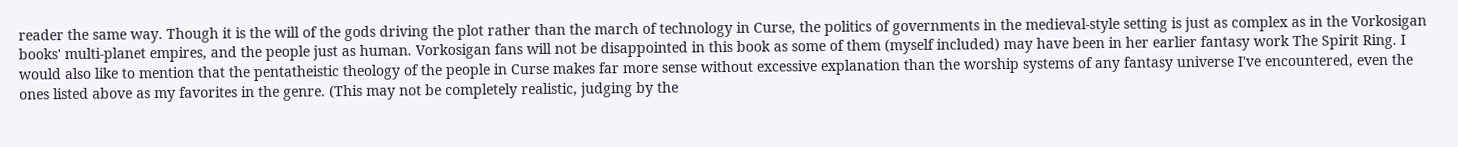reader the same way. Though it is the will of the gods driving the plot rather than the march of technology in Curse, the politics of governments in the medieval-style setting is just as complex as in the Vorkosigan books' multi-planet empires, and the people just as human. Vorkosigan fans will not be disappointed in this book as some of them (myself included) may have been in her earlier fantasy work The Spirit Ring. I would also like to mention that the pentatheistic theology of the people in Curse makes far more sense without excessive explanation than the worship systems of any fantasy universe I've encountered, even the ones listed above as my favorites in the genre. (This may not be completely realistic, judging by the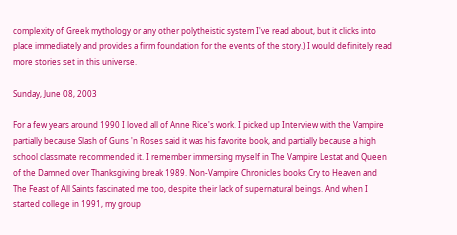complexity of Greek mythology or any other polytheistic system I've read about, but it clicks into place immediately and provides a firm foundation for the events of the story.) I would definitely read more stories set in this universe.

Sunday, June 08, 2003

For a few years around 1990 I loved all of Anne Rice's work. I picked up Interview with the Vampire partially because Slash of Guns 'n Roses said it was his favorite book, and partially because a high school classmate recommended it. I remember immersing myself in The Vampire Lestat and Queen of the Damned over Thanksgiving break 1989. Non-Vampire Chronicles books Cry to Heaven and The Feast of All Saints fascinated me too, despite their lack of supernatural beings. And when I started college in 1991, my group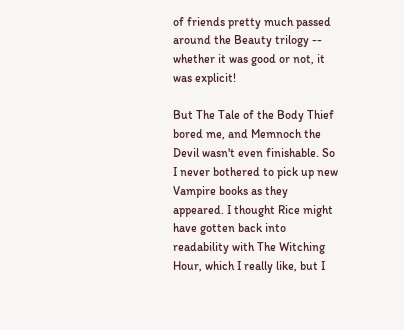of friends pretty much passed around the Beauty trilogy -- whether it was good or not, it was explicit!

But The Tale of the Body Thief bored me, and Memnoch the Devil wasn't even finishable. So I never bothered to pick up new Vampire books as they appeared. I thought Rice might have gotten back into readability with The Witching Hour, which I really like, but I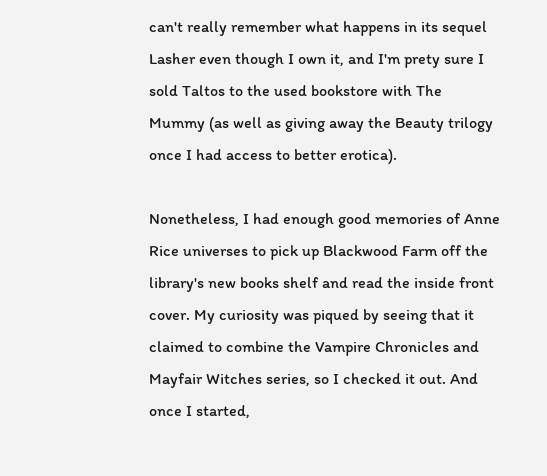can't really remember what happens in its sequel Lasher even though I own it, and I'm prety sure I sold Taltos to the used bookstore with The Mummy (as well as giving away the Beauty trilogy once I had access to better erotica).

Nonetheless, I had enough good memories of Anne Rice universes to pick up Blackwood Farm off the library's new books shelf and read the inside front cover. My curiosity was piqued by seeing that it claimed to combine the Vampire Chronicles and Mayfair Witches series, so I checked it out. And once I started,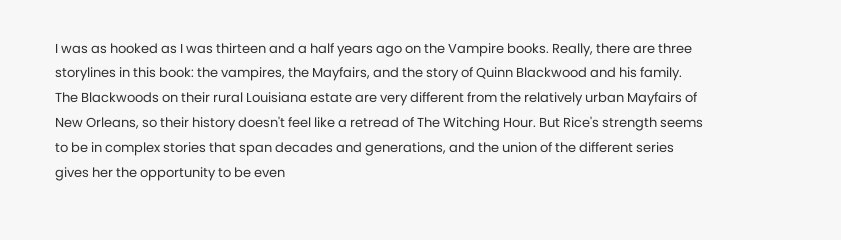I was as hooked as I was thirteen and a half years ago on the Vampire books. Really, there are three storylines in this book: the vampires, the Mayfairs, and the story of Quinn Blackwood and his family. The Blackwoods on their rural Louisiana estate are very different from the relatively urban Mayfairs of New Orleans, so their history doesn't feel like a retread of The Witching Hour. But Rice's strength seems to be in complex stories that span decades and generations, and the union of the different series gives her the opportunity to be even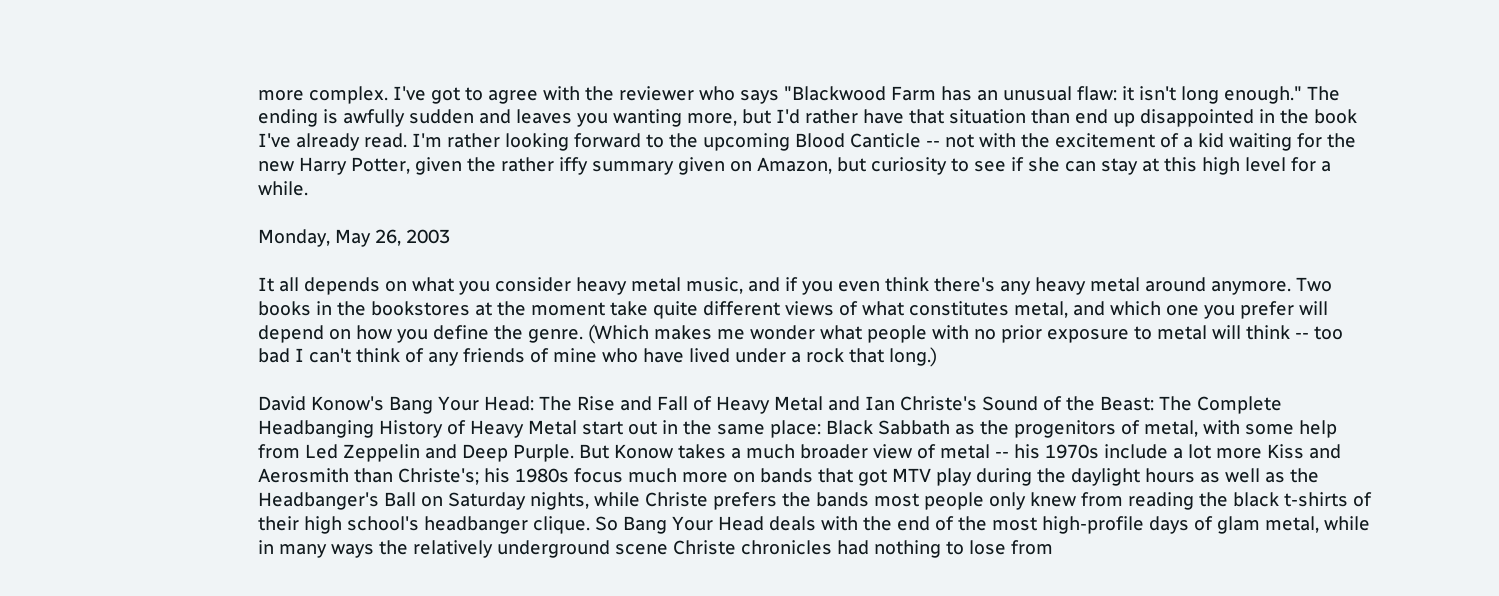more complex. I've got to agree with the reviewer who says "Blackwood Farm has an unusual flaw: it isn't long enough." The ending is awfully sudden and leaves you wanting more, but I'd rather have that situation than end up disappointed in the book I've already read. I'm rather looking forward to the upcoming Blood Canticle -- not with the excitement of a kid waiting for the new Harry Potter, given the rather iffy summary given on Amazon, but curiosity to see if she can stay at this high level for a while.

Monday, May 26, 2003

It all depends on what you consider heavy metal music, and if you even think there's any heavy metal around anymore. Two books in the bookstores at the moment take quite different views of what constitutes metal, and which one you prefer will depend on how you define the genre. (Which makes me wonder what people with no prior exposure to metal will think -- too bad I can't think of any friends of mine who have lived under a rock that long.)

David Konow's Bang Your Head: The Rise and Fall of Heavy Metal and Ian Christe's Sound of the Beast: The Complete Headbanging History of Heavy Metal start out in the same place: Black Sabbath as the progenitors of metal, with some help from Led Zeppelin and Deep Purple. But Konow takes a much broader view of metal -- his 1970s include a lot more Kiss and Aerosmith than Christe's; his 1980s focus much more on bands that got MTV play during the daylight hours as well as the Headbanger's Ball on Saturday nights, while Christe prefers the bands most people only knew from reading the black t-shirts of their high school's headbanger clique. So Bang Your Head deals with the end of the most high-profile days of glam metal, while in many ways the relatively underground scene Christe chronicles had nothing to lose from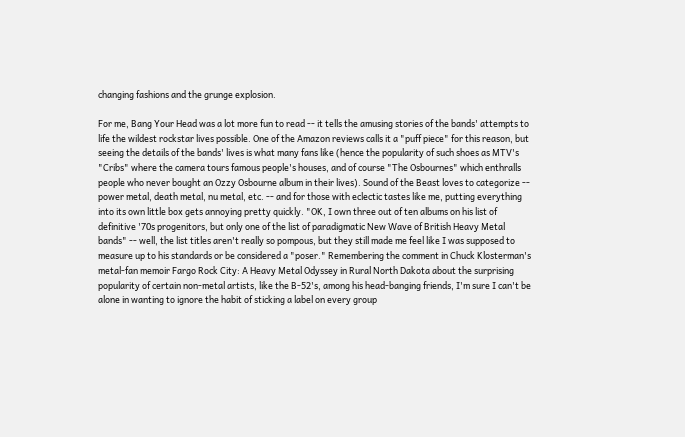changing fashions and the grunge explosion.

For me, Bang Your Head was a lot more fun to read -- it tells the amusing stories of the bands' attempts to life the wildest rockstar lives possible. One of the Amazon reviews calls it a "puff piece" for this reason, but seeing the details of the bands' lives is what many fans like (hence the popularity of such shoes as MTV's "Cribs" where the camera tours famous people's houses, and of course "The Osbournes" which enthralls people who never bought an Ozzy Osbourne album in their lives). Sound of the Beast loves to categorize -- power metal, death metal, nu metal, etc. -- and for those with eclectic tastes like me, putting everything into its own little box gets annoying pretty quickly. "OK, I own three out of ten albums on his list of definitive '70s progenitors, but only one of the list of paradigmatic New Wave of British Heavy Metal bands" -- well, the list titles aren't really so pompous, but they still made me feel like I was supposed to measure up to his standards or be considered a "poser." Remembering the comment in Chuck Klosterman's metal-fan memoir Fargo Rock City: A Heavy Metal Odyssey in Rural North Dakota about the surprising popularity of certain non-metal artists, like the B-52's, among his head-banging friends, I'm sure I can't be alone in wanting to ignore the habit of sticking a label on every group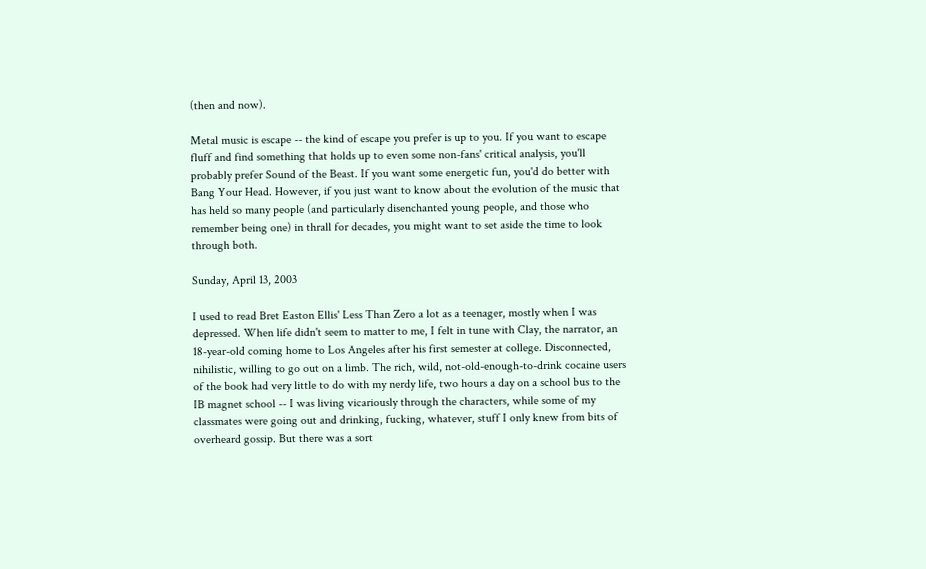(then and now).

Metal music is escape -- the kind of escape you prefer is up to you. If you want to escape fluff and find something that holds up to even some non-fans' critical analysis, you'll probably prefer Sound of the Beast. If you want some energetic fun, you'd do better with Bang Your Head. However, if you just want to know about the evolution of the music that has held so many people (and particularly disenchanted young people, and those who remember being one) in thrall for decades, you might want to set aside the time to look through both.

Sunday, April 13, 2003

I used to read Bret Easton Ellis' Less Than Zero a lot as a teenager, mostly when I was depressed. When life didn't seem to matter to me, I felt in tune with Clay, the narrator, an 18-year-old coming home to Los Angeles after his first semester at college. Disconnected, nihilistic, willing to go out on a limb. The rich, wild, not-old-enough-to-drink cocaine users of the book had very little to do with my nerdy life, two hours a day on a school bus to the IB magnet school -- I was living vicariously through the characters, while some of my classmates were going out and drinking, fucking, whatever, stuff I only knew from bits of overheard gossip. But there was a sort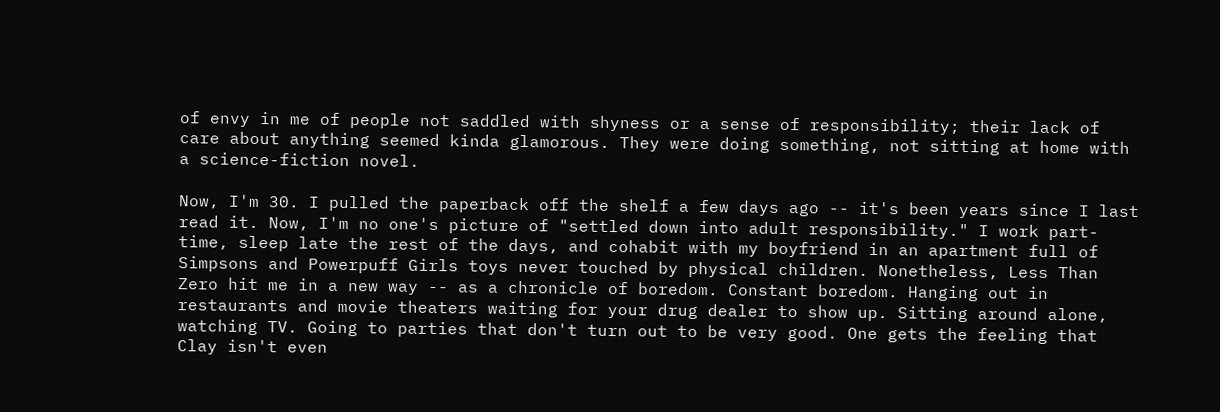of envy in me of people not saddled with shyness or a sense of responsibility; their lack of care about anything seemed kinda glamorous. They were doing something, not sitting at home with a science-fiction novel.

Now, I'm 30. I pulled the paperback off the shelf a few days ago -- it's been years since I last read it. Now, I'm no one's picture of "settled down into adult responsibility." I work part-time, sleep late the rest of the days, and cohabit with my boyfriend in an apartment full of Simpsons and Powerpuff Girls toys never touched by physical children. Nonetheless, Less Than Zero hit me in a new way -- as a chronicle of boredom. Constant boredom. Hanging out in restaurants and movie theaters waiting for your drug dealer to show up. Sitting around alone, watching TV. Going to parties that don't turn out to be very good. One gets the feeling that Clay isn't even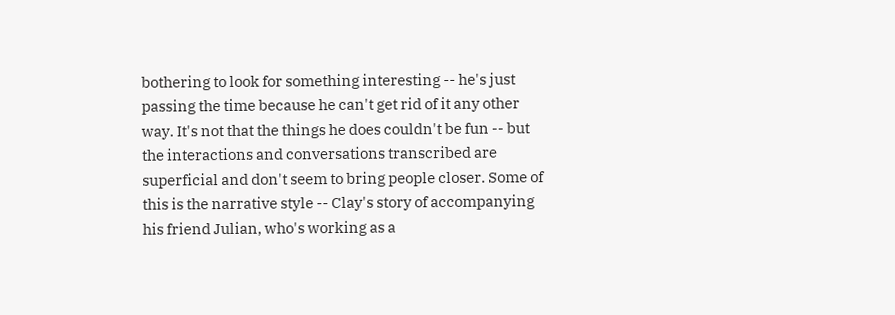bothering to look for something interesting -- he's just passing the time because he can't get rid of it any other way. It's not that the things he does couldn't be fun -- but the interactions and conversations transcribed are superficial and don't seem to bring people closer. Some of this is the narrative style -- Clay's story of accompanying his friend Julian, who's working as a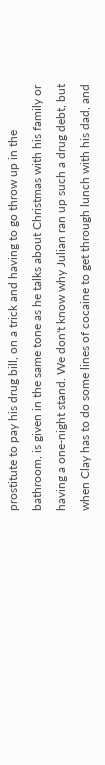prostitute to pay his drug bill, on a trick and having to go throw up in the bathroom, is given in the same tone as he talks about Christmas with his family or having a one-night stand. We don't know why Julian ran up such a drug debt, but when Clay has to do some lines of cocaine to get through lunch with his dad, and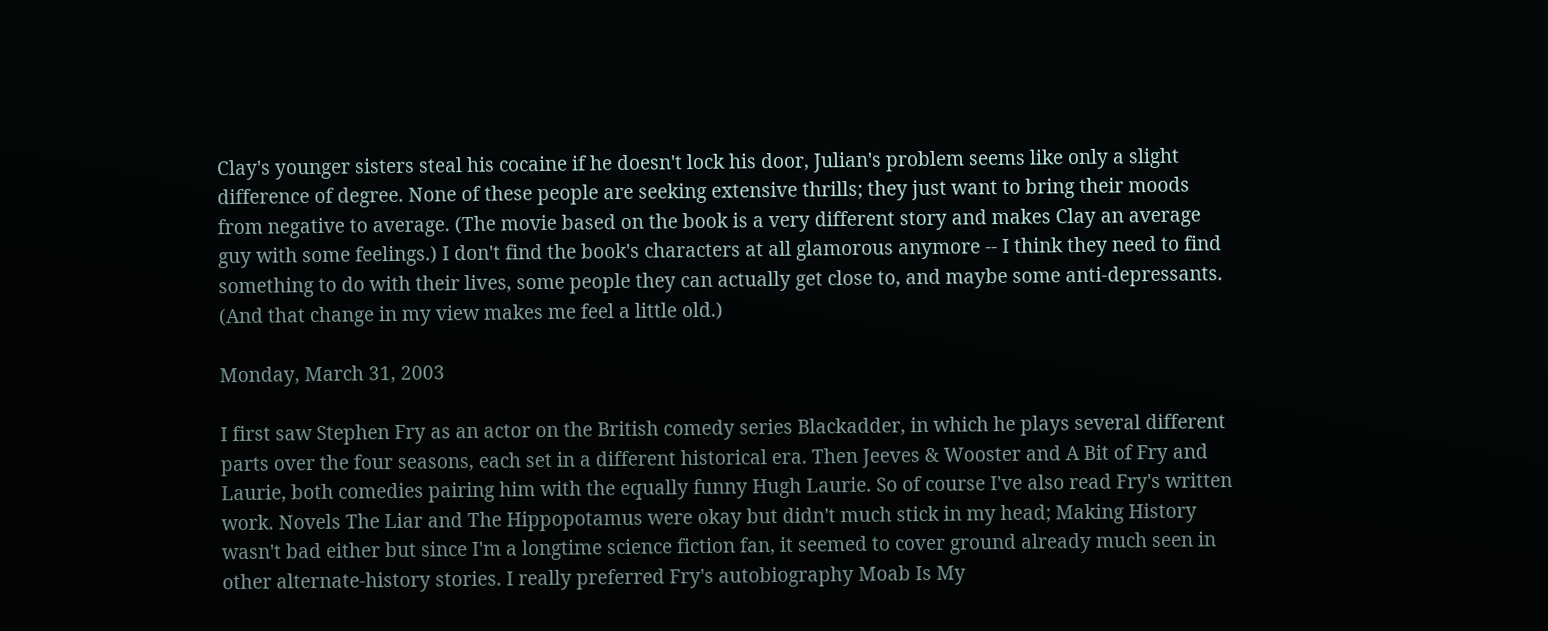Clay's younger sisters steal his cocaine if he doesn't lock his door, Julian's problem seems like only a slight difference of degree. None of these people are seeking extensive thrills; they just want to bring their moods from negative to average. (The movie based on the book is a very different story and makes Clay an average guy with some feelings.) I don't find the book's characters at all glamorous anymore -- I think they need to find something to do with their lives, some people they can actually get close to, and maybe some anti-depressants. (And that change in my view makes me feel a little old.)

Monday, March 31, 2003

I first saw Stephen Fry as an actor on the British comedy series Blackadder, in which he plays several different parts over the four seasons, each set in a different historical era. Then Jeeves & Wooster and A Bit of Fry and Laurie, both comedies pairing him with the equally funny Hugh Laurie. So of course I've also read Fry's written work. Novels The Liar and The Hippopotamus were okay but didn't much stick in my head; Making History wasn't bad either but since I'm a longtime science fiction fan, it seemed to cover ground already much seen in other alternate-history stories. I really preferred Fry's autobiography Moab Is My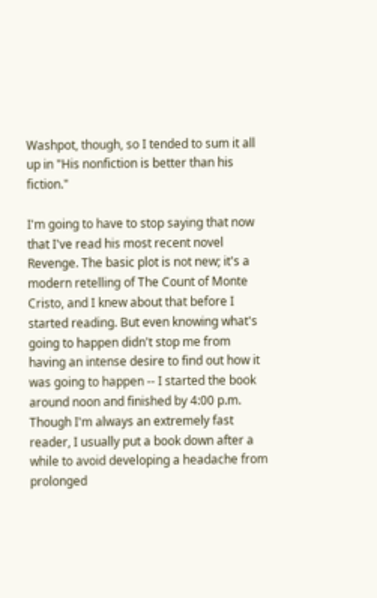Washpot, though, so I tended to sum it all up in "His nonfiction is better than his fiction."

I'm going to have to stop saying that now that I've read his most recent novel Revenge. The basic plot is not new; it's a modern retelling of The Count of Monte Cristo, and I knew about that before I started reading. But even knowing what's going to happen didn't stop me from having an intense desire to find out how it was going to happen -- I started the book around noon and finished by 4:00 p.m. Though I'm always an extremely fast reader, I usually put a book down after a while to avoid developing a headache from prolonged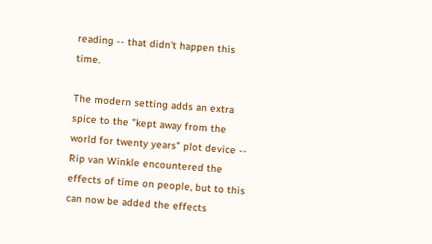reading -- that didn't happen this time.

The modern setting adds an extra spice to the "kept away from the world for twenty years" plot device -- Rip van Winkle encountered the effects of time on people, but to this can now be added the effects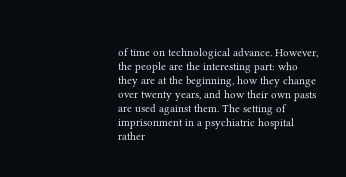of time on technological advance. However, the people are the interesting part: who they are at the beginning, how they change over twenty years, and how their own pasts are used against them. The setting of imprisonment in a psychiatric hospital rather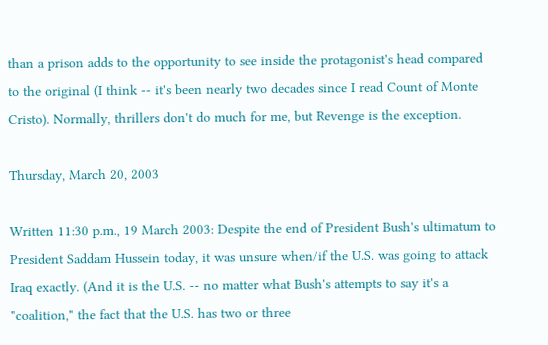than a prison adds to the opportunity to see inside the protagonist's head compared to the original (I think -- it's been nearly two decades since I read Count of Monte Cristo). Normally, thrillers don't do much for me, but Revenge is the exception.

Thursday, March 20, 2003

Written 11:30 p.m., 19 March 2003: Despite the end of President Bush's ultimatum to President Saddam Hussein today, it was unsure when/if the U.S. was going to attack Iraq exactly. (And it is the U.S. -- no matter what Bush's attempts to say it's a "coalition," the fact that the U.S. has two or three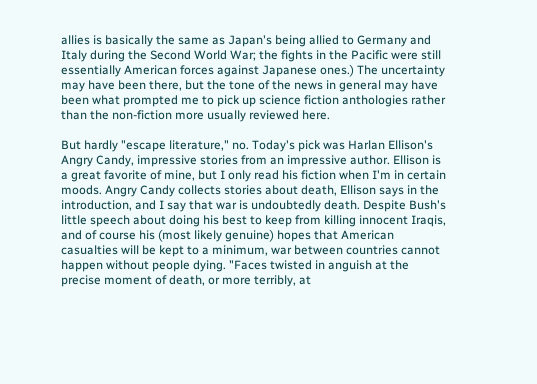allies is basically the same as Japan's being allied to Germany and Italy during the Second World War; the fights in the Pacific were still essentially American forces against Japanese ones.) The uncertainty may have been there, but the tone of the news in general may have been what prompted me to pick up science fiction anthologies rather than the non-fiction more usually reviewed here.

But hardly "escape literature," no. Today's pick was Harlan Ellison's Angry Candy, impressive stories from an impressive author. Ellison is a great favorite of mine, but I only read his fiction when I'm in certain moods. Angry Candy collects stories about death, Ellison says in the introduction, and I say that war is undoubtedly death. Despite Bush's little speech about doing his best to keep from killing innocent Iraqis, and of course his (most likely genuine) hopes that American casualties will be kept to a minimum, war between countries cannot happen without people dying. "Faces twisted in anguish at the precise moment of death, or more terribly, at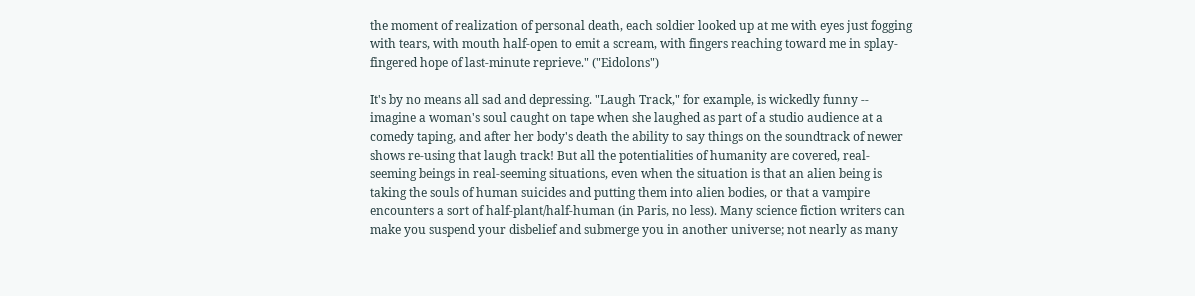the moment of realization of personal death, each soldier looked up at me with eyes just fogging with tears, with mouth half-open to emit a scream, with fingers reaching toward me in splay-fingered hope of last-minute reprieve." ("Eidolons")

It's by no means all sad and depressing. "Laugh Track," for example, is wickedly funny -- imagine a woman's soul caught on tape when she laughed as part of a studio audience at a comedy taping, and after her body's death the ability to say things on the soundtrack of newer shows re-using that laugh track! But all the potentialities of humanity are covered, real-seeming beings in real-seeming situations, even when the situation is that an alien being is taking the souls of human suicides and putting them into alien bodies, or that a vampire encounters a sort of half-plant/half-human (in Paris, no less). Many science fiction writers can make you suspend your disbelief and submerge you in another universe; not nearly as many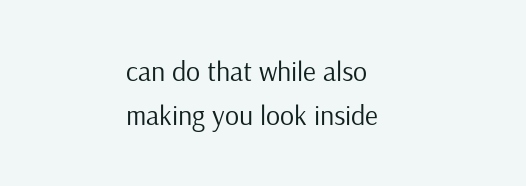can do that while also making you look inside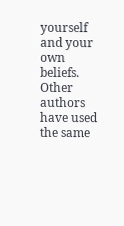yourself and your own beliefs. Other authors have used the same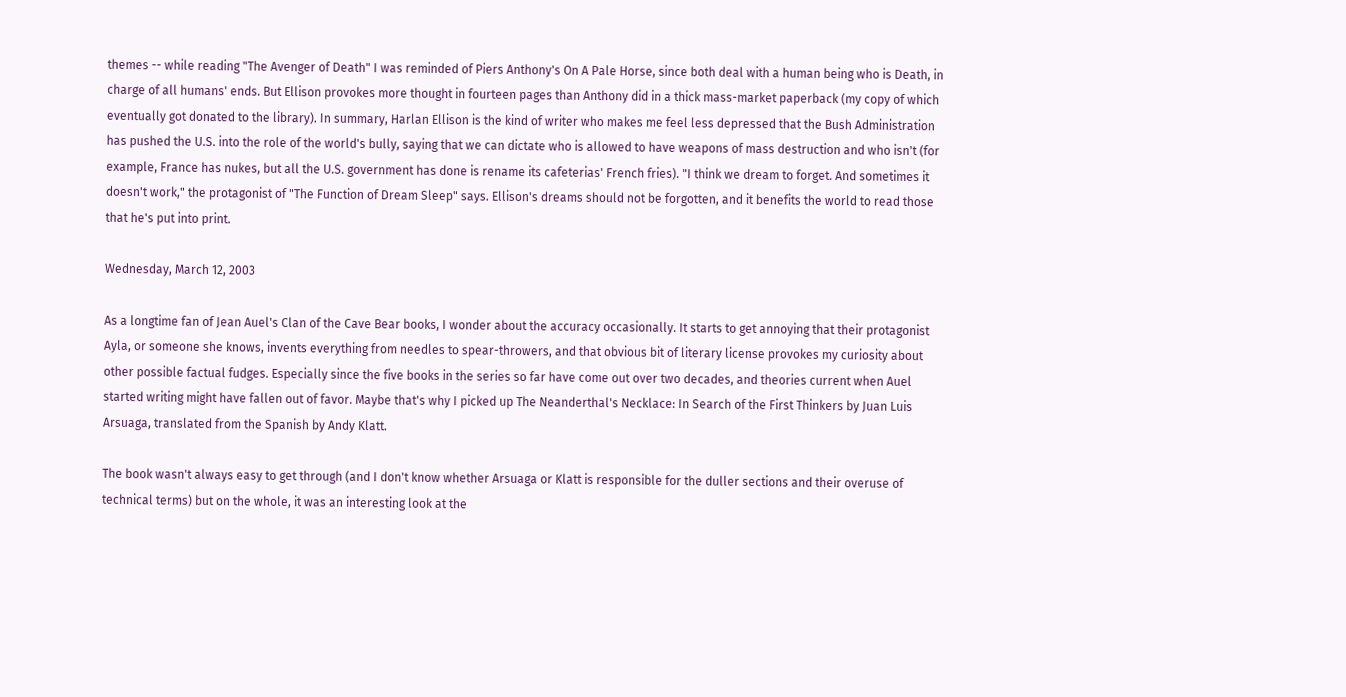themes -- while reading "The Avenger of Death" I was reminded of Piers Anthony's On A Pale Horse, since both deal with a human being who is Death, in charge of all humans' ends. But Ellison provokes more thought in fourteen pages than Anthony did in a thick mass-market paperback (my copy of which eventually got donated to the library). In summary, Harlan Ellison is the kind of writer who makes me feel less depressed that the Bush Administration has pushed the U.S. into the role of the world's bully, saying that we can dictate who is allowed to have weapons of mass destruction and who isn't (for example, France has nukes, but all the U.S. government has done is rename its cafeterias' French fries). "I think we dream to forget. And sometimes it doesn't work," the protagonist of "The Function of Dream Sleep" says. Ellison's dreams should not be forgotten, and it benefits the world to read those that he's put into print.

Wednesday, March 12, 2003

As a longtime fan of Jean Auel's Clan of the Cave Bear books, I wonder about the accuracy occasionally. It starts to get annoying that their protagonist Ayla, or someone she knows, invents everything from needles to spear-throwers, and that obvious bit of literary license provokes my curiosity about other possible factual fudges. Especially since the five books in the series so far have come out over two decades, and theories current when Auel started writing might have fallen out of favor. Maybe that's why I picked up The Neanderthal's Necklace: In Search of the First Thinkers by Juan Luis Arsuaga, translated from the Spanish by Andy Klatt.

The book wasn't always easy to get through (and I don't know whether Arsuaga or Klatt is responsible for the duller sections and their overuse of technical terms) but on the whole, it was an interesting look at the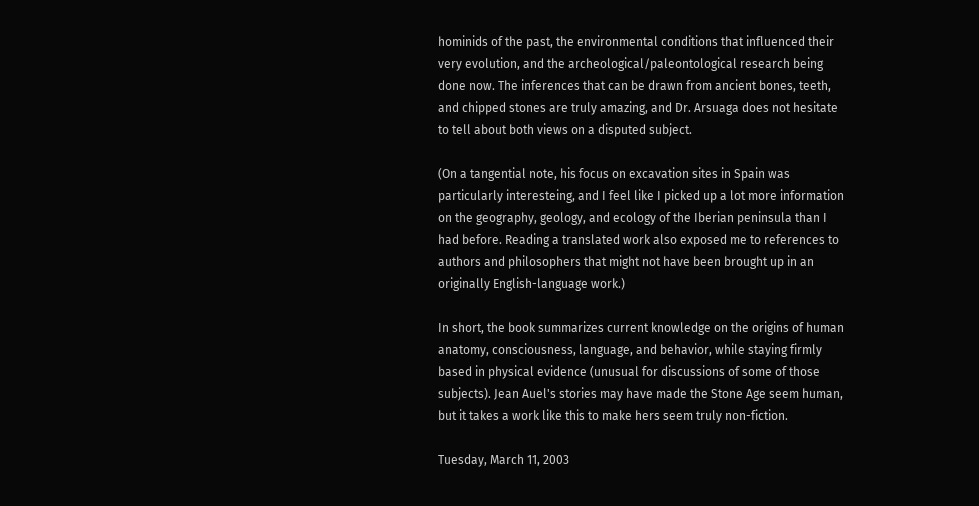hominids of the past, the environmental conditions that influenced their very evolution, and the archeological/paleontological research being done now. The inferences that can be drawn from ancient bones, teeth, and chipped stones are truly amazing, and Dr. Arsuaga does not hesitate to tell about both views on a disputed subject.

(On a tangential note, his focus on excavation sites in Spain was particularly interesteing, and I feel like I picked up a lot more information on the geography, geology, and ecology of the Iberian peninsula than I had before. Reading a translated work also exposed me to references to authors and philosophers that might not have been brought up in an originally English-language work.)

In short, the book summarizes current knowledge on the origins of human anatomy, consciousness, language, and behavior, while staying firmly based in physical evidence (unusual for discussions of some of those subjects). Jean Auel's stories may have made the Stone Age seem human, but it takes a work like this to make hers seem truly non-fiction.

Tuesday, March 11, 2003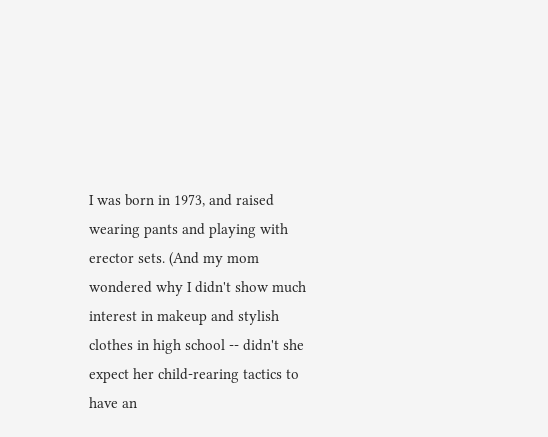I was born in 1973, and raised wearing pants and playing with erector sets. (And my mom wondered why I didn't show much interest in makeup and stylish clothes in high school -- didn't she expect her child-rearing tactics to have an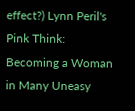effect?) Lynn Peril's Pink Think: Becoming a Woman in Many Uneasy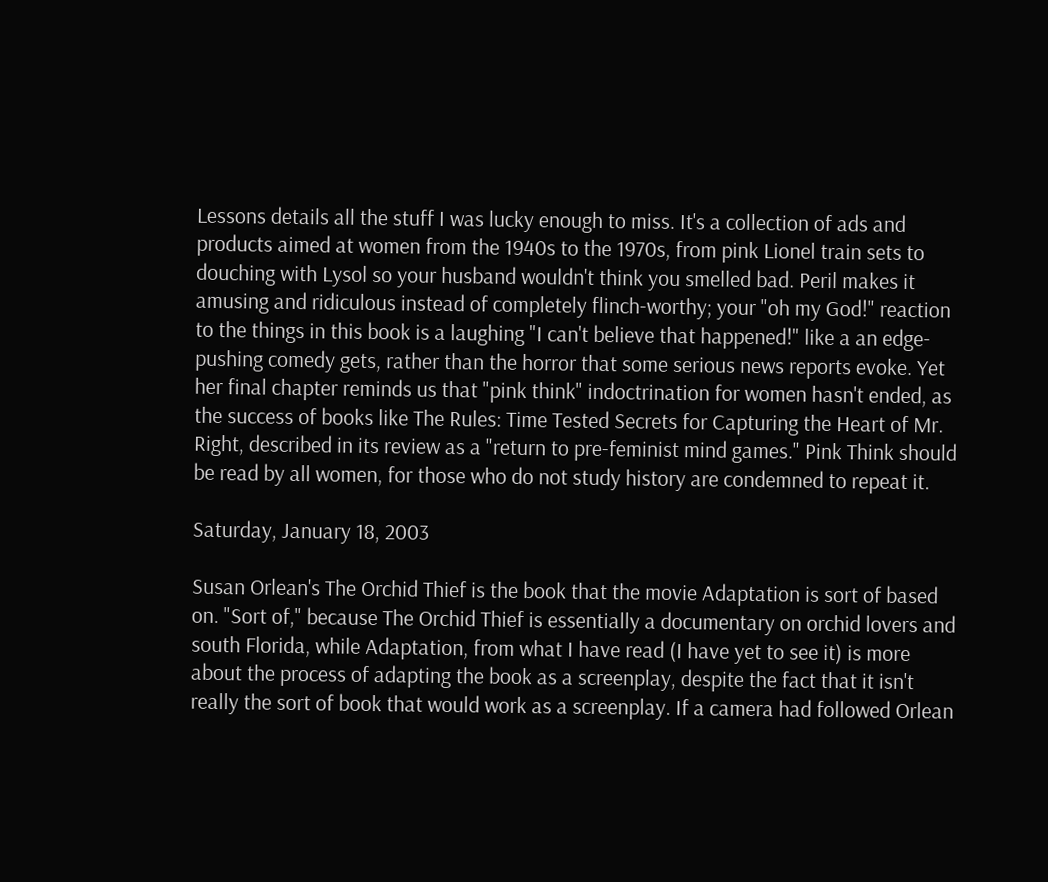Lessons details all the stuff I was lucky enough to miss. It's a collection of ads and products aimed at women from the 1940s to the 1970s, from pink Lionel train sets to douching with Lysol so your husband wouldn't think you smelled bad. Peril makes it amusing and ridiculous instead of completely flinch-worthy; your "oh my God!" reaction to the things in this book is a laughing "I can't believe that happened!" like a an edge-pushing comedy gets, rather than the horror that some serious news reports evoke. Yet her final chapter reminds us that "pink think" indoctrination for women hasn't ended, as the success of books like The Rules: Time Tested Secrets for Capturing the Heart of Mr. Right, described in its review as a "return to pre-feminist mind games." Pink Think should be read by all women, for those who do not study history are condemned to repeat it.

Saturday, January 18, 2003

Susan Orlean's The Orchid Thief is the book that the movie Adaptation is sort of based on. "Sort of," because The Orchid Thief is essentially a documentary on orchid lovers and south Florida, while Adaptation, from what I have read (I have yet to see it) is more about the process of adapting the book as a screenplay, despite the fact that it isn't really the sort of book that would work as a screenplay. If a camera had followed Orlean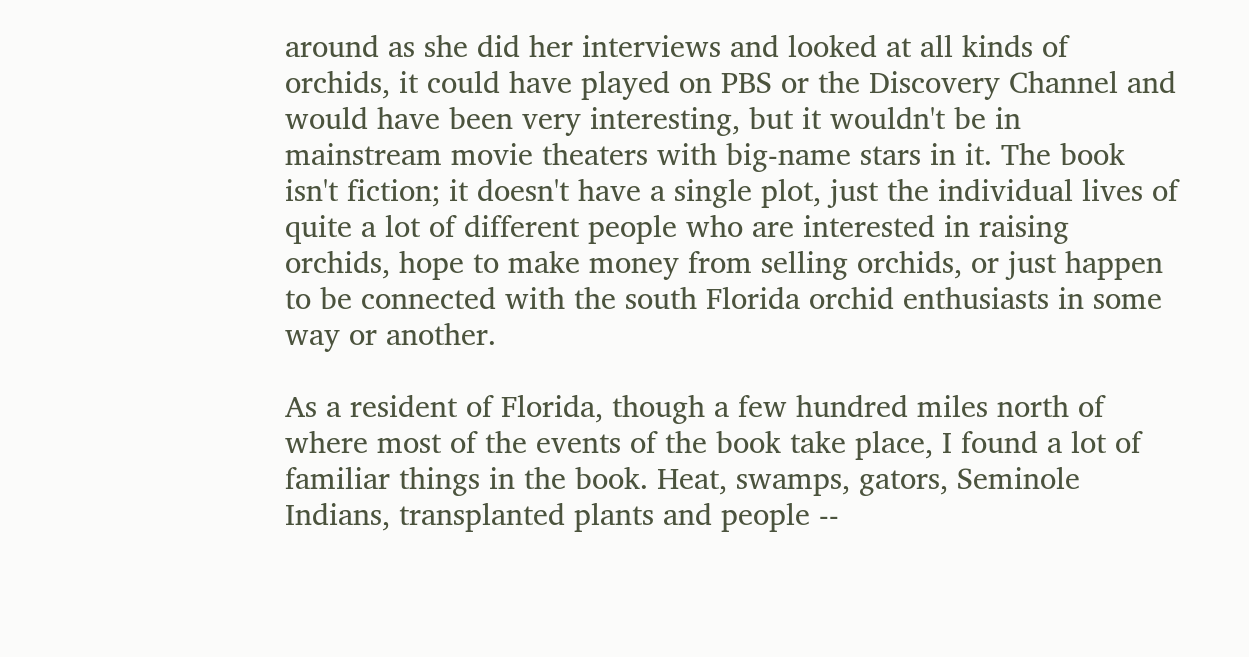around as she did her interviews and looked at all kinds of orchids, it could have played on PBS or the Discovery Channel and would have been very interesting, but it wouldn't be in mainstream movie theaters with big-name stars in it. The book isn't fiction; it doesn't have a single plot, just the individual lives of quite a lot of different people who are interested in raising orchids, hope to make money from selling orchids, or just happen to be connected with the south Florida orchid enthusiasts in some way or another.

As a resident of Florida, though a few hundred miles north of where most of the events of the book take place, I found a lot of familiar things in the book. Heat, swamps, gators, Seminole Indians, transplanted plants and people --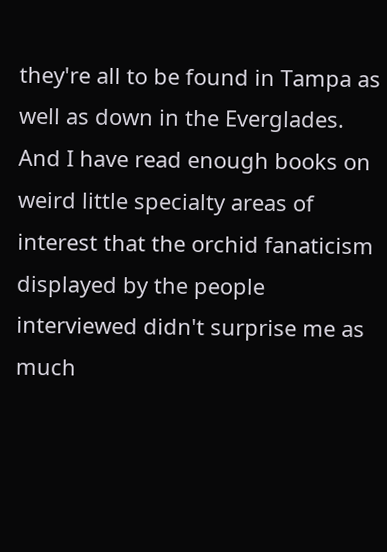they're all to be found in Tampa as well as down in the Everglades. And I have read enough books on weird little specialty areas of interest that the orchid fanaticism displayed by the people interviewed didn't surprise me as much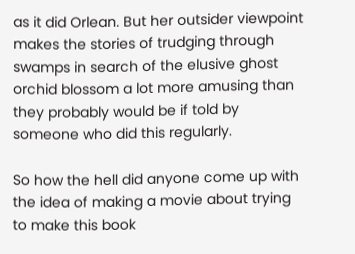as it did Orlean. But her outsider viewpoint makes the stories of trudging through swamps in search of the elusive ghost orchid blossom a lot more amusing than they probably would be if told by someone who did this regularly.

So how the hell did anyone come up with the idea of making a movie about trying to make this book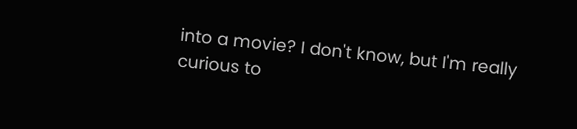into a movie? I don't know, but I'm really curious to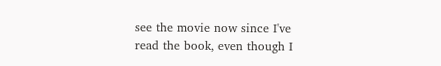see the movie now since I've read the book, even though I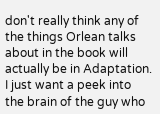don't really think any of the things Orlean talks about in the book will actually be in Adaptation. I just want a peek into the brain of the guy who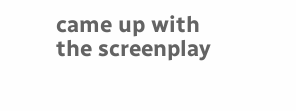came up with the screenplay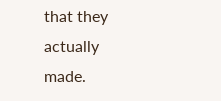that they actually made.